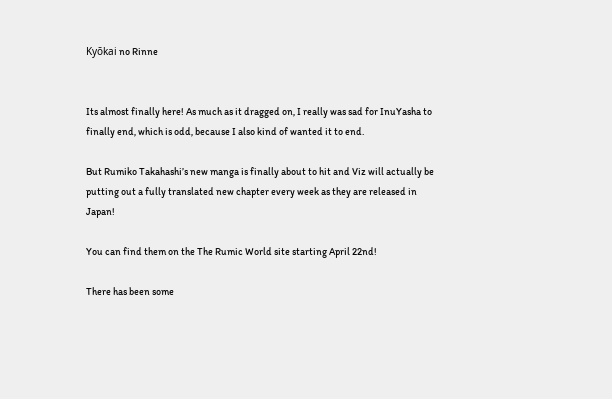Kyōkai no Rinne


Its almost finally here! As much as it dragged on, I really was sad for InuYasha to finally end, which is odd, because I also kind of wanted it to end.

But Rumiko Takahashi’s new manga is finally about to hit and Viz will actually be putting out a fully translated new chapter every week as they are released in Japan!

You can find them on the The Rumic World site starting April 22nd!

There has been some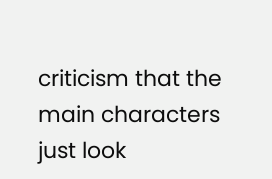criticism that the main characters just look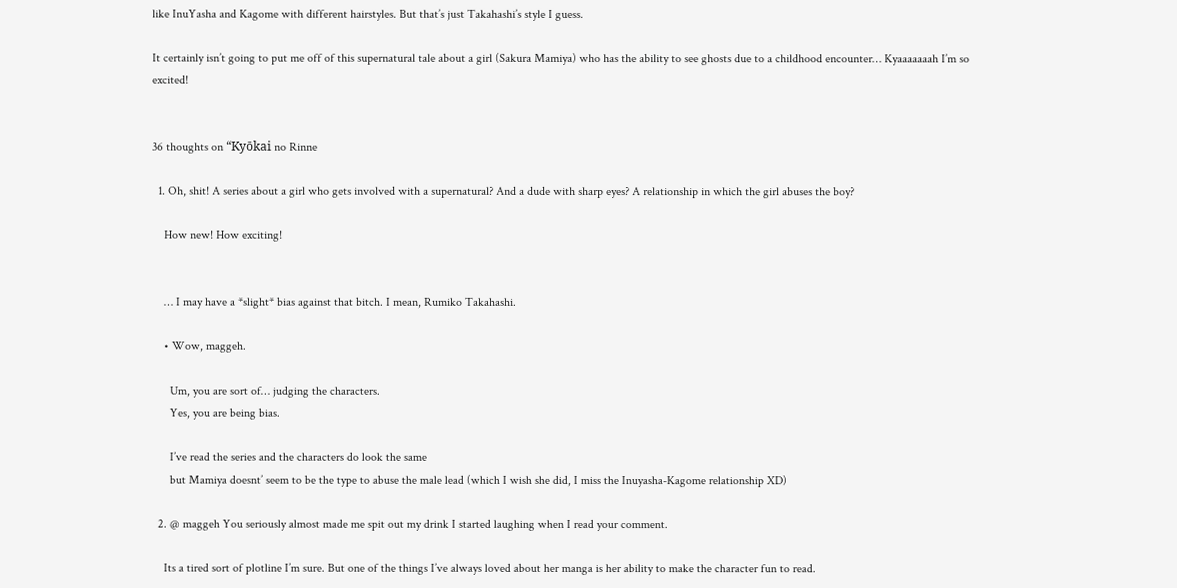like InuYasha and Kagome with different hairstyles. But that’s just Takahashi’s style I guess.

It certainly isn’t going to put me off of this supernatural tale about a girl (Sakura Mamiya) who has the ability to see ghosts due to a childhood encounter… Kyaaaaaaah I’m so excited!


36 thoughts on “Kyōkai no Rinne

  1. Oh, shit! A series about a girl who gets involved with a supernatural? And a dude with sharp eyes? A relationship in which the girl abuses the boy?

    How new! How exciting!


    … I may have a *slight* bias against that bitch. I mean, Rumiko Takahashi.

    • Wow, maggeh.

      Um, you are sort of… judging the characters.
      Yes, you are being bias.

      I’ve read the series and the characters do look the same
      but Mamiya doesnt’ seem to be the type to abuse the male lead (which I wish she did, I miss the Inuyasha-Kagome relationship XD)

  2. @ maggeh You seriously almost made me spit out my drink I started laughing when I read your comment.

    Its a tired sort of plotline I’m sure. But one of the things I’ve always loved about her manga is her ability to make the character fun to read.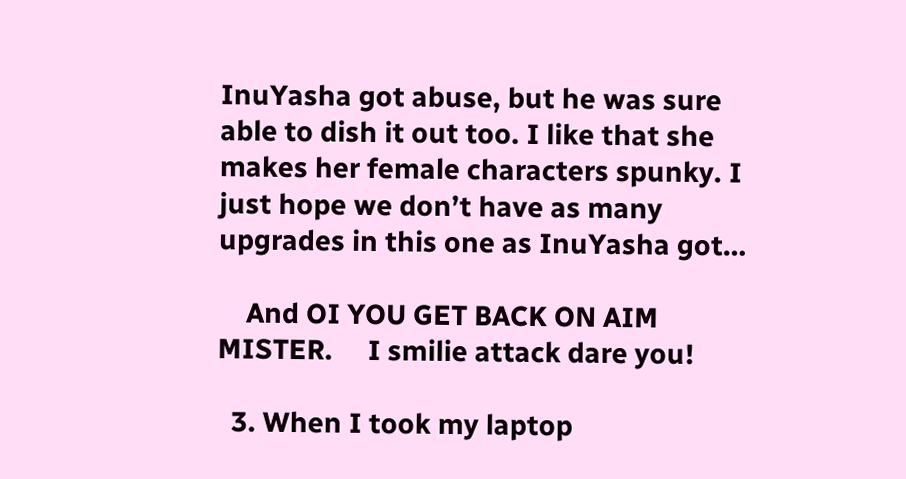InuYasha got abuse, but he was sure able to dish it out too. I like that she makes her female characters spunky. I just hope we don’t have as many upgrades in this one as InuYasha got…

    And OI YOU GET BACK ON AIM MISTER.     I smilie attack dare you!

  3. When I took my laptop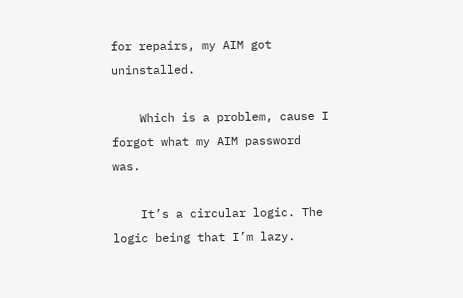for repairs, my AIM got uninstalled.

    Which is a problem, cause I forgot what my AIM password was.

    It’s a circular logic. The logic being that I’m lazy.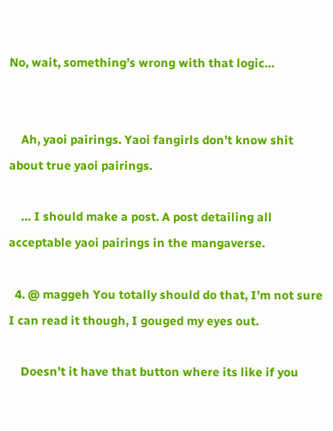No, wait, something’s wrong with that logic…


    Ah, yaoi pairings. Yaoi fangirls don’t know shit about true yaoi pairings.

    … I should make a post. A post detailing all acceptable yaoi pairings in the mangaverse.

  4. @ maggeh You totally should do that, I’m not sure I can read it though, I gouged my eyes out.

    Doesn’t it have that button where its like if you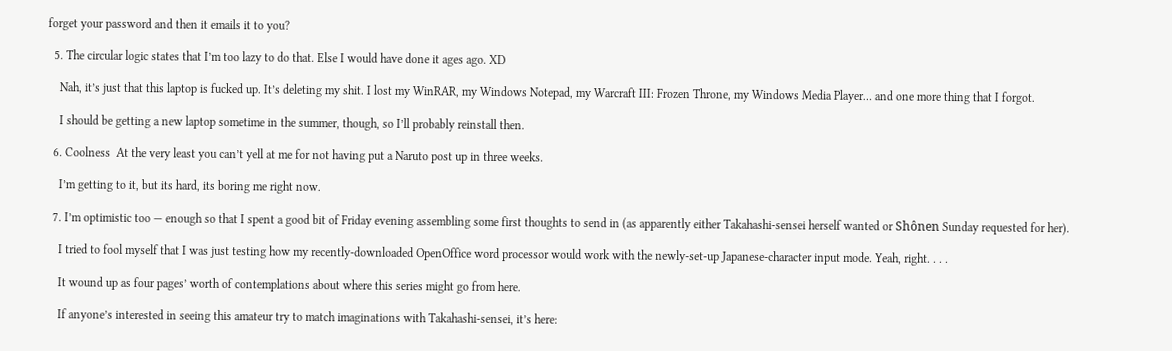forget your password and then it emails it to you?

  5. The circular logic states that I’m too lazy to do that. Else I would have done it ages ago. XD

    Nah, it’s just that this laptop is fucked up. It’s deleting my shit. I lost my WinRAR, my Windows Notepad, my Warcraft III: Frozen Throne, my Windows Media Player… and one more thing that I forgot.

    I should be getting a new laptop sometime in the summer, though, so I’ll probably reinstall then.

  6. Coolness  At the very least you can’t yell at me for not having put a Naruto post up in three weeks.

    I’m getting to it, but its hard, its boring me right now.

  7. I’m optimistic too — enough so that I spent a good bit of Friday evening assembling some first thoughts to send in (as apparently either Takahashi-sensei herself wanted or Shônen Sunday requested for her).

    I tried to fool myself that I was just testing how my recently-downloaded OpenOffice word processor would work with the newly-set-up Japanese-character input mode. Yeah, right. . . .

    It wound up as four pages’ worth of contemplations about where this series might go from here.

    If anyone’s interested in seeing this amateur try to match imaginations with Takahashi-sensei, it’s here: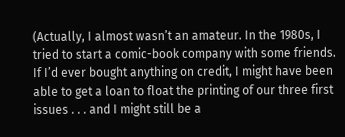(Actually, I almost wasn’t an amateur. In the 1980s, I tried to start a comic-book company with some friends. If I’d ever bought anything on credit, I might have been able to get a loan to float the printing of our three first issues . . . and I might still be a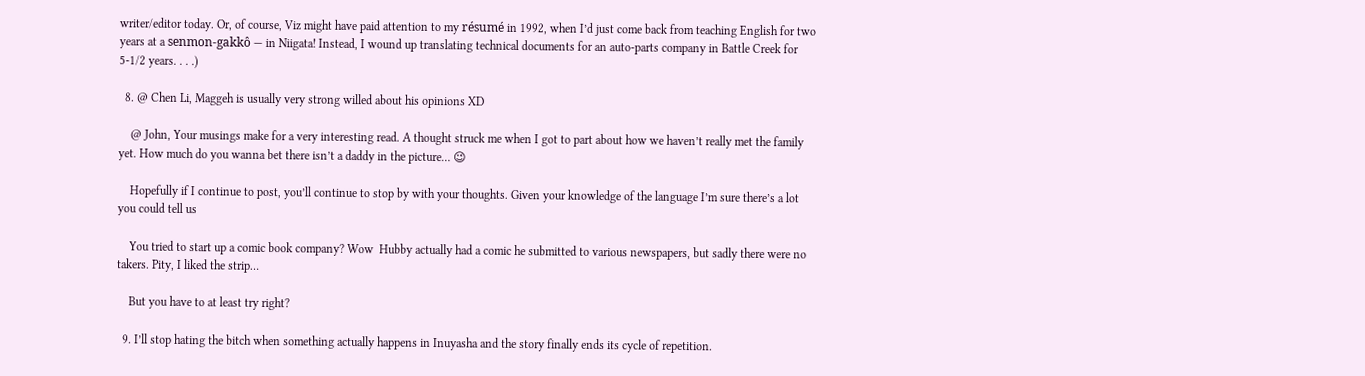writer/editor today. Or, of course, Viz might have paid attention to my résumé in 1992, when I’d just come back from teaching English for two years at a senmon-gakkô — in Niigata! Instead, I wound up translating technical documents for an auto-parts company in Battle Creek for 5-1/2 years. . . .)

  8. @ Chen Li, Maggeh is usually very strong willed about his opinions XD

    @ John, Your musings make for a very interesting read. A thought struck me when I got to part about how we haven’t really met the family yet. How much do you wanna bet there isn’t a daddy in the picture… 😉

    Hopefully if I continue to post, you’ll continue to stop by with your thoughts. Given your knowledge of the language I’m sure there’s a lot you could tell us

    You tried to start up a comic book company? Wow  Hubby actually had a comic he submitted to various newspapers, but sadly there were no takers. Pity, I liked the strip…

    But you have to at least try right?

  9. I’ll stop hating the bitch when something actually happens in Inuyasha and the story finally ends its cycle of repetition.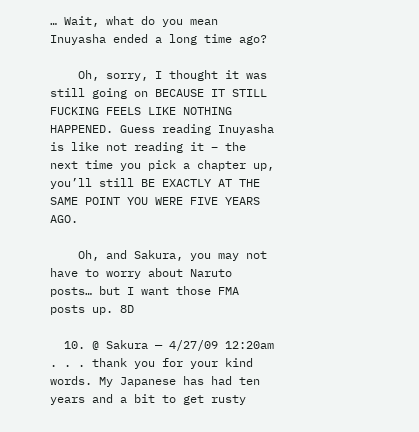… Wait, what do you mean Inuyasha ended a long time ago?

    Oh, sorry, I thought it was still going on BECAUSE IT STILL FUCKING FEELS LIKE NOTHING HAPPENED. Guess reading Inuyasha is like not reading it – the next time you pick a chapter up, you’ll still BE EXACTLY AT THE SAME POINT YOU WERE FIVE YEARS AGO.

    Oh, and Sakura, you may not have to worry about Naruto posts… but I want those FMA posts up. 8D

  10. @ Sakura — 4/27/09 12:20am . . . thank you for your kind words. My Japanese has had ten years and a bit to get rusty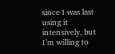since I was last using it intensively, but I’m willing to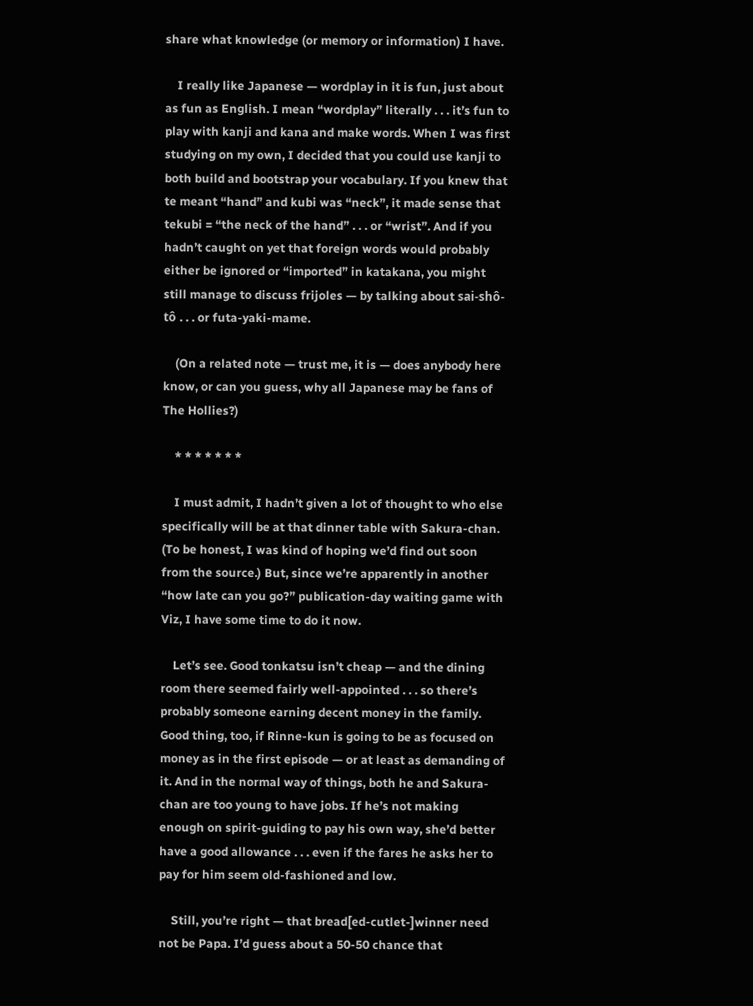share what knowledge (or memory or information) I have.

    I really like Japanese — wordplay in it is fun, just about as fun as English. I mean “wordplay” literally . . . it’s fun to play with kanji and kana and make words. When I was first studying on my own, I decided that you could use kanji to both build and bootstrap your vocabulary. If you knew that te meant “hand” and kubi was “neck”, it made sense that tekubi = “the neck of the hand” . . . or “wrist”. And if you hadn’t caught on yet that foreign words would probably either be ignored or “imported” in katakana, you might still manage to discuss frijoles — by talking about sai-shô-tô . . . or futa-yaki-mame.

    (On a related note — trust me, it is — does anybody here know, or can you guess, why all Japanese may be fans of The Hollies?)

    * * * * * * *

    I must admit, I hadn’t given a lot of thought to who else specifically will be at that dinner table with Sakura-chan. (To be honest, I was kind of hoping we’d find out soon from the source.) But, since we’re apparently in another “how late can you go?” publication-day waiting game with Viz, I have some time to do it now.

    Let’s see. Good tonkatsu isn’t cheap — and the dining room there seemed fairly well-appointed . . . so there’s probably someone earning decent money in the family. Good thing, too, if Rinne-kun is going to be as focused on money as in the first episode — or at least as demanding of it. And in the normal way of things, both he and Sakura-chan are too young to have jobs. If he’s not making enough on spirit-guiding to pay his own way, she’d better have a good allowance . . . even if the fares he asks her to pay for him seem old-fashioned and low.

    Still, you’re right — that bread[ed-cutlet-]winner need not be Papa. I’d guess about a 50-50 chance that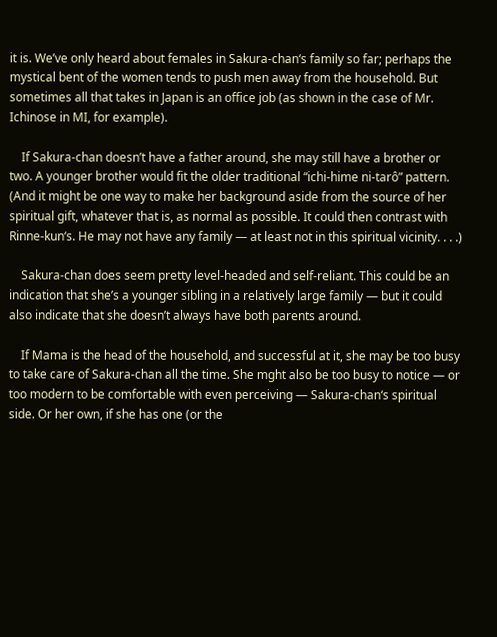it is. We’ve only heard about females in Sakura-chan‘s family so far; perhaps the mystical bent of the women tends to push men away from the household. But sometimes all that takes in Japan is an office job (as shown in the case of Mr. Ichinose in MI, for example).

    If Sakura-chan doesn’t have a father around, she may still have a brother or two. A younger brother would fit the older traditional “ichi-hime ni-tarô” pattern. (And it might be one way to make her background aside from the source of her spiritual gift, whatever that is, as normal as possible. It could then contrast with Rinne-kun‘s. He may not have any family — at least not in this spiritual vicinity. . . .)

    Sakura-chan does seem pretty level-headed and self-reliant. This could be an indication that she’s a younger sibling in a relatively large family — but it could also indicate that she doesn’t always have both parents around.

    If Mama is the head of the household, and successful at it, she may be too busy to take care of Sakura-chan all the time. She mght also be too busy to notice — or too modern to be comfortable with even perceiving — Sakura-chan‘s spiritual side. Or her own, if she has one (or the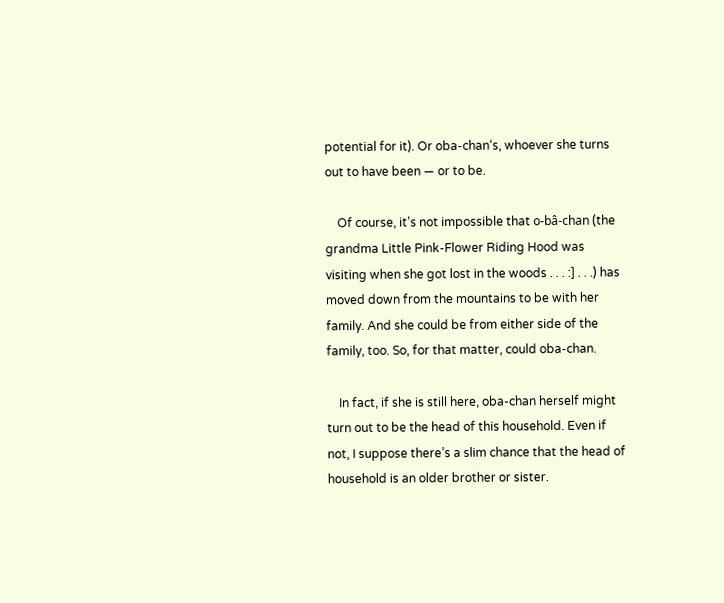potential for it). Or oba-chan‘s, whoever she turns out to have been — or to be.

    Of course, it’s not impossible that o-bâ-chan (the grandma Little Pink-Flower Riding Hood was visiting when she got lost in the woods . . . :] . . .) has moved down from the mountains to be with her family. And she could be from either side of the family, too. So, for that matter, could oba-chan.

    In fact, if she is still here, oba-chan herself might turn out to be the head of this household. Even if not, I suppose there’s a slim chance that the head of household is an older brother or sister.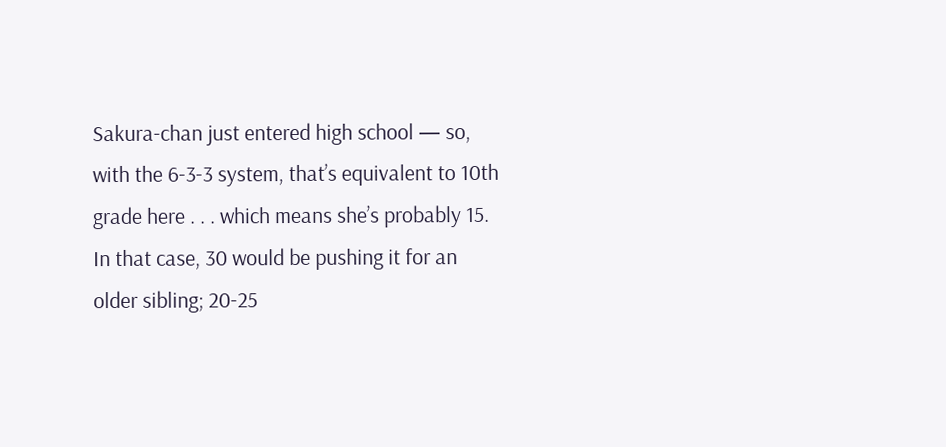Sakura-chan just entered high school — so, with the 6-3-3 system, that’s equivalent to 10th grade here . . . which means she’s probably 15. In that case, 30 would be pushing it for an older sibling; 20-25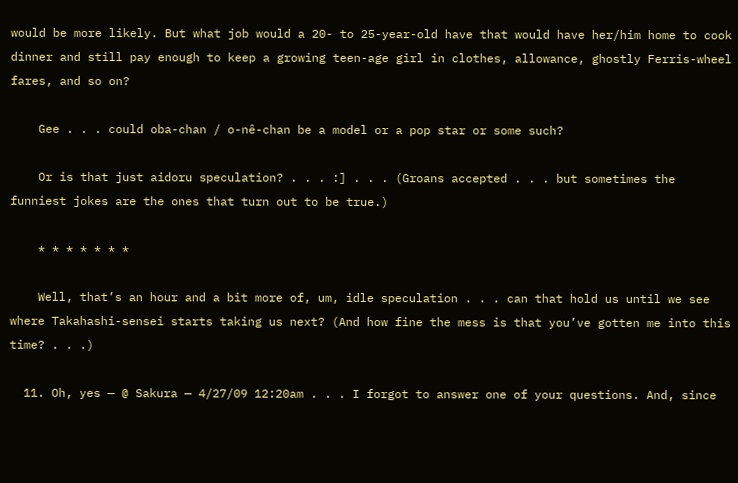would be more likely. But what job would a 20- to 25-year-old have that would have her/him home to cook dinner and still pay enough to keep a growing teen-age girl in clothes, allowance, ghostly Ferris-wheel fares, and so on?

    Gee . . . could oba-chan / o-nê-chan be a model or a pop star or some such?

    Or is that just aidoru speculation? . . . :] . . . (Groans accepted . . . but sometimes the funniest jokes are the ones that turn out to be true.)

    * * * * * * *

    Well, that’s an hour and a bit more of, um, idle speculation . . . can that hold us until we see where Takahashi-sensei starts taking us next? (And how fine the mess is that you’ve gotten me into this time? . . .)

  11. Oh, yes — @ Sakura — 4/27/09 12:20am . . . I forgot to answer one of your questions. And, since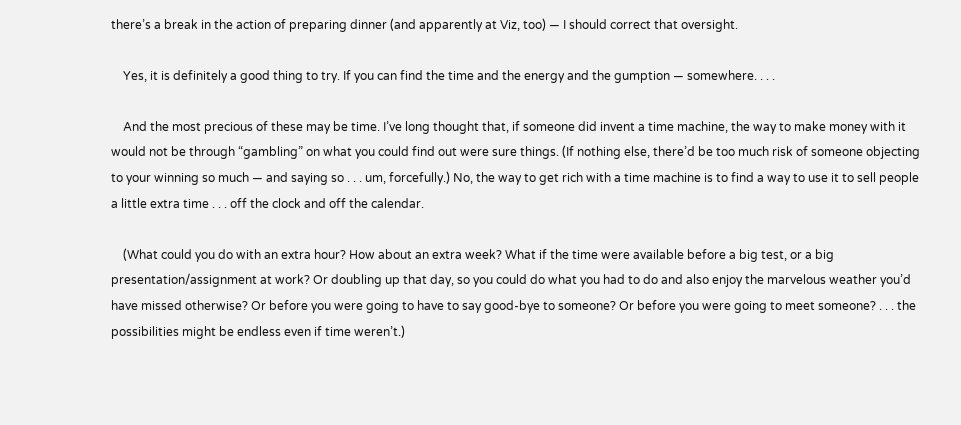there’s a break in the action of preparing dinner (and apparently at Viz, too) — I should correct that oversight.

    Yes, it is definitely a good thing to try. If you can find the time and the energy and the gumption — somewhere. . . .

    And the most precious of these may be time. I’ve long thought that, if someone did invent a time machine, the way to make money with it would not be through “gambling” on what you could find out were sure things. (If nothing else, there’d be too much risk of someone objecting to your winning so much — and saying so . . . um, forcefully.) No, the way to get rich with a time machine is to find a way to use it to sell people a little extra time . . . off the clock and off the calendar.

    (What could you do with an extra hour? How about an extra week? What if the time were available before a big test, or a big presentation/assignment at work? Or doubling up that day, so you could do what you had to do and also enjoy the marvelous weather you’d have missed otherwise? Or before you were going to have to say good-bye to someone? Or before you were going to meet someone? . . . the possibilities might be endless even if time weren’t.)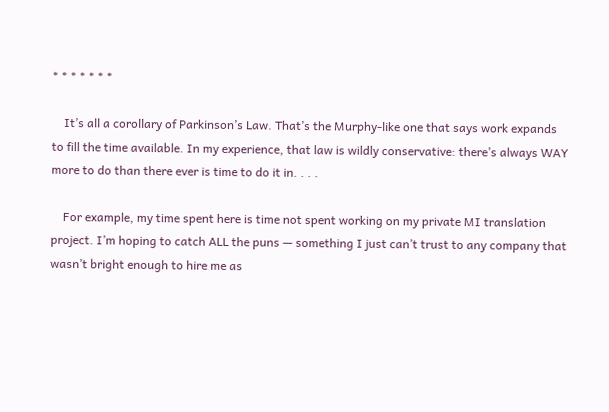* * * * * * *

    It’s all a corollary of Parkinson’s Law. That’s the Murphy-like one that says work expands to fill the time available. In my experience, that law is wildly conservative: there’s always WAY more to do than there ever is time to do it in. . . .

    For example, my time spent here is time not spent working on my private MI translation project. I’m hoping to catch ALL the puns — something I just can’t trust to any company that wasn’t bright enough to hire me as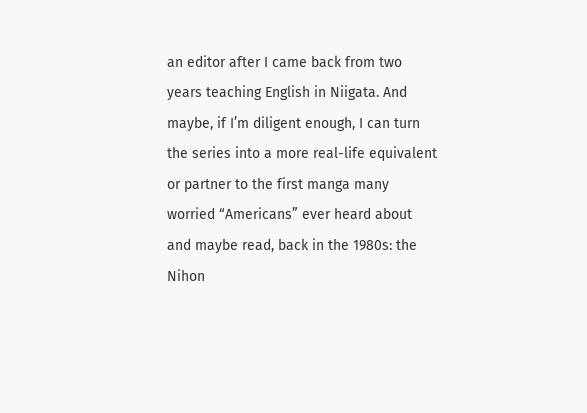an editor after I came back from two years teaching English in Niigata. And maybe, if I’m diligent enough, I can turn the series into a more real-life equivalent or partner to the first manga many worried “Americans” ever heard about and maybe read, back in the 1980s: the Nihon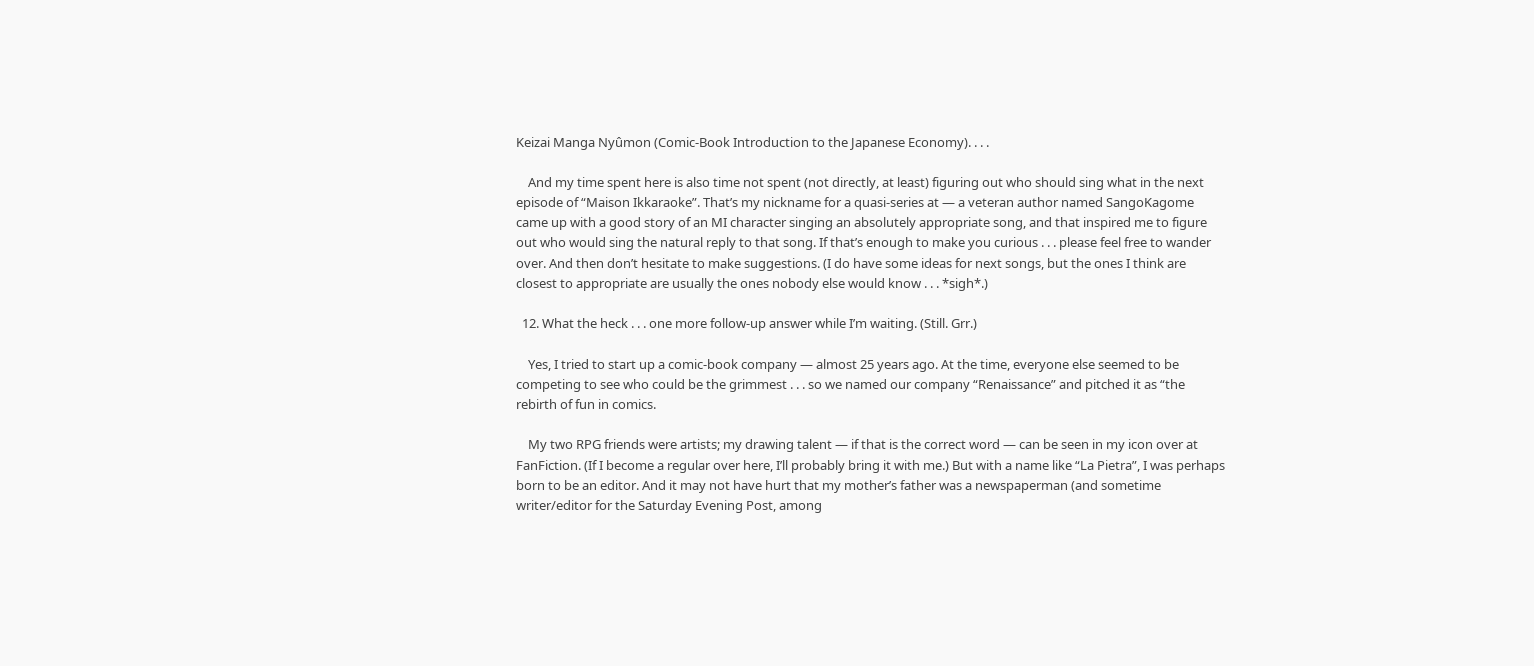Keizai Manga Nyûmon (Comic-Book Introduction to the Japanese Economy). . . .

    And my time spent here is also time not spent (not directly, at least) figuring out who should sing what in the next episode of “Maison Ikkaraoke”. That’s my nickname for a quasi-series at — a veteran author named SangoKagome came up with a good story of an MI character singing an absolutely appropriate song, and that inspired me to figure out who would sing the natural reply to that song. If that’s enough to make you curious . . . please feel free to wander over. And then don’t hesitate to make suggestions. (I do have some ideas for next songs, but the ones I think are closest to appropriate are usually the ones nobody else would know . . . *sigh*.)

  12. What the heck . . . one more follow-up answer while I’m waiting. (Still. Grr.)

    Yes, I tried to start up a comic-book company — almost 25 years ago. At the time, everyone else seemed to be competing to see who could be the grimmest . . . so we named our company “Renaissance” and pitched it as “the rebirth of fun in comics.

    My two RPG friends were artists; my drawing talent — if that is the correct word — can be seen in my icon over at FanFiction. (If I become a regular over here, I’ll probably bring it with me.) But with a name like “La Pietra”, I was perhaps born to be an editor. And it may not have hurt that my mother’s father was a newspaperman (and sometime writer/editor for the Saturday Evening Post, among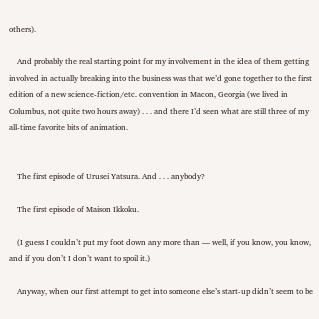others).

    And probably the real starting point for my involvement in the idea of them getting involved in actually breaking into the business was that we’d gone together to the first edition of a new science-fiction/etc. convention in Macon, Georgia (we lived in Columbus, not quite two hours away) . . . and there I’d seen what are still three of my all-time favorite bits of animation.


    The first episode of Urusei Yatsura. And . . . anybody?

    The first episode of Maison Ikkoku.

    (I guess I couldn’t put my foot down any more than — well, if you know, you know, and if you don’t I don’t want to spoil it.)

    Anyway, when our first attempt to get into someone else’s start-up didn’t seem to be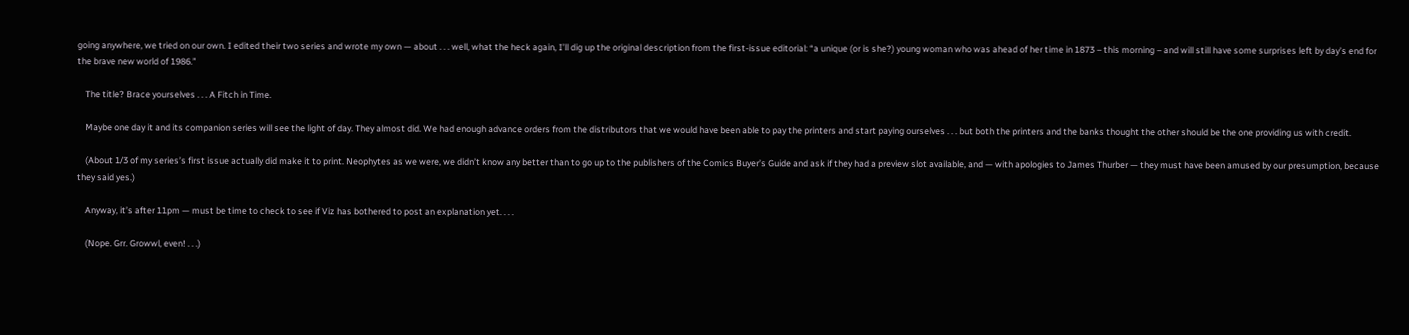going anywhere, we tried on our own. I edited their two series and wrote my own — about . . . well, what the heck again, I’ll dig up the original description from the first-issue editorial: “a unique (or is she?) young woman who was ahead of her time in 1873 – this morning – and will still have some surprises left by day’s end for the brave new world of 1986.”

    The title? Brace yourselves . . . A Fitch in Time.

    Maybe one day it and its companion series will see the light of day. They almost did. We had enough advance orders from the distributors that we would have been able to pay the printers and start paying ourselves . . . but both the printers and the banks thought the other should be the one providing us with credit.

    (About 1/3 of my series’s first issue actually did make it to print. Neophytes as we were, we didn’t know any better than to go up to the publishers of the Comics Buyer’s Guide and ask if they had a preview slot available, and — with apologies to James Thurber — they must have been amused by our presumption, because they said yes.)

    Anyway, it’s after 11pm — must be time to check to see if Viz has bothered to post an explanation yet. . . .

    (Nope. Grr. Growwl, even! . . .)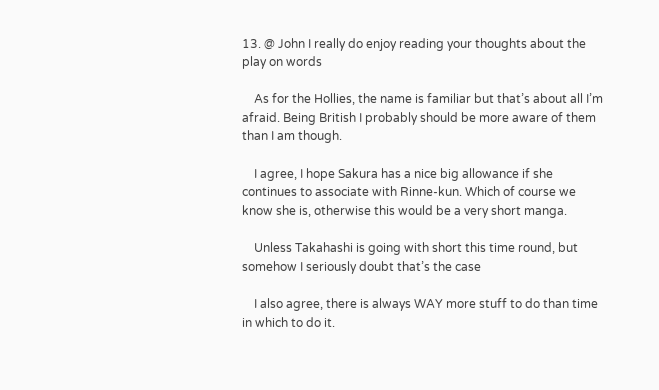13. @ John I really do enjoy reading your thoughts about the play on words

    As for the Hollies, the name is familiar but that’s about all I’m afraid. Being British I probably should be more aware of them than I am though.

    I agree, I hope Sakura has a nice big allowance if she continues to associate with Rinne-kun. Which of course we know she is, otherwise this would be a very short manga.

    Unless Takahashi is going with short this time round, but somehow I seriously doubt that’s the case

    I also agree, there is always WAY more stuff to do than time in which to do it.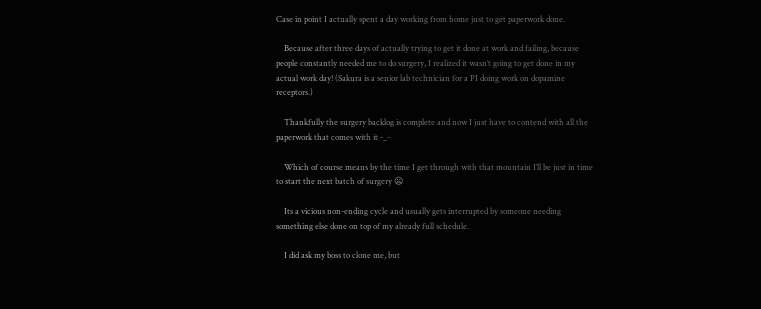Case in point I actually spent a day working from home just to get paperwork done.

    Because after three days of actually trying to get it done at work and failing, because people constantly needed me to do surgery, I realized it wasn’t going to get done in my actual work day! (Sakura is a senior lab technician for a PI doing work on dopamine receptors.)

    Thankfully the surgery backlog is complete and now I just have to contend with all the paperwork that comes with it -_-

    Which of course means by the time I get through with that mountain I’ll be just in time to start the next batch of surgery 😦

    Its a vicious non-ending cycle and usually gets interrupted by someone needing something else done on top of my already full schedule.

    I did ask my boss to clone me, but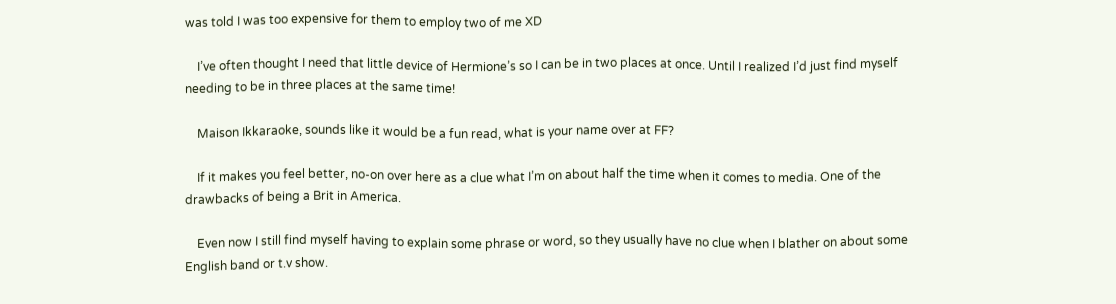was told I was too expensive for them to employ two of me XD

    I’ve often thought I need that little device of Hermione’s so I can be in two places at once. Until I realized I’d just find myself needing to be in three places at the same time!

    Maison Ikkaraoke, sounds like it would be a fun read, what is your name over at FF?

    If it makes you feel better, no-on over here as a clue what I’m on about half the time when it comes to media. One of the drawbacks of being a Brit in America.

    Even now I still find myself having to explain some phrase or word, so they usually have no clue when I blather on about some English band or t.v show.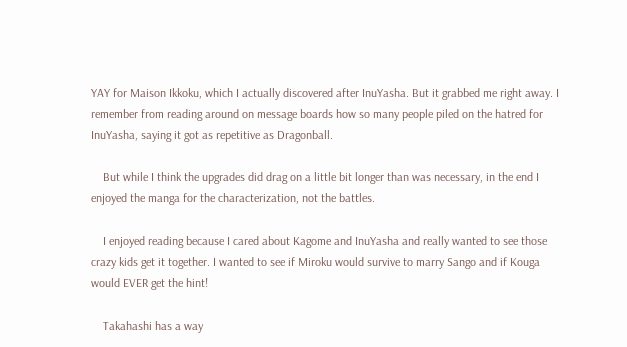YAY for Maison Ikkoku, which I actually discovered after InuYasha. But it grabbed me right away. I remember from reading around on message boards how so many people piled on the hatred for InuYasha, saying it got as repetitive as Dragonball.

    But while I think the upgrades did drag on a little bit longer than was necessary, in the end I enjoyed the manga for the characterization, not the battles.

    I enjoyed reading because I cared about Kagome and InuYasha and really wanted to see those crazy kids get it together. I wanted to see if Miroku would survive to marry Sango and if Kouga would EVER get the hint!

    Takahashi has a way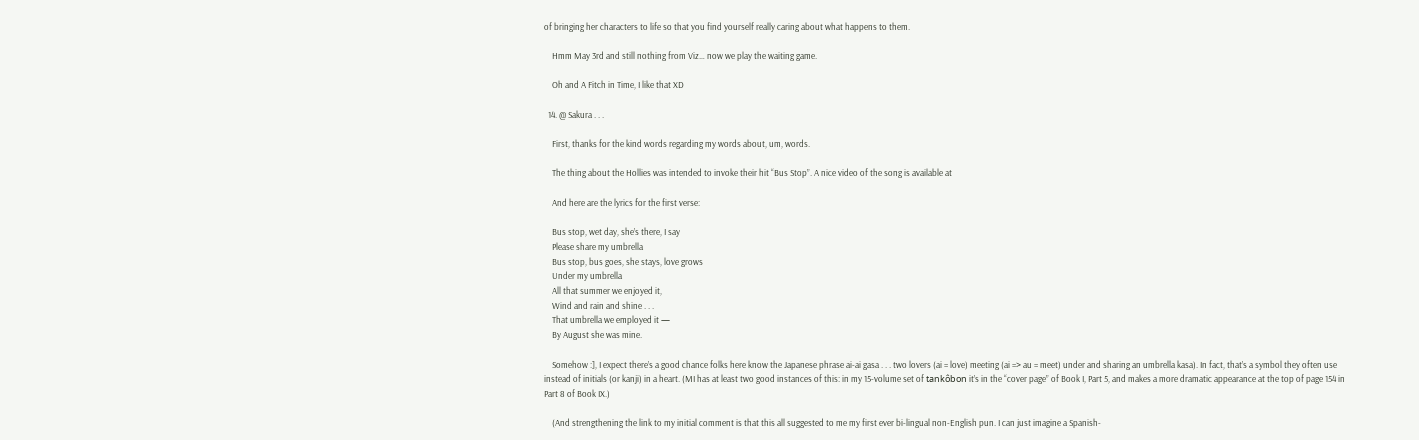of bringing her characters to life so that you find yourself really caring about what happens to them.

    Hmm May 3rd and still nothing from Viz… now we play the waiting game.

    Oh and A Fitch in Time, I like that XD

  14. @ Sakura . . .

    First, thanks for the kind words regarding my words about, um, words.

    The thing about the Hollies was intended to invoke their hit “Bus Stop”. A nice video of the song is available at

    And here are the lyrics for the first verse:

    Bus stop, wet day, she’s there, I say
    Please share my umbrella
    Bus stop, bus goes, she stays, love grows
    Under my umbrella
    All that summer we enjoyed it,
    Wind and rain and shine . . .
    That umbrella we employed it —
    By August she was mine.

    Somehow :], I expect there’s a good chance folks here know the Japanese phrase ai-ai gasa . . . two lovers (ai = love) meeting (ai => au = meet) under and sharing an umbrella kasa). In fact, that’s a symbol they often use instead of initials (or kanji) in a heart. (MI has at least two good instances of this: in my 15-volume set of tankôbon it’s in the “cover page” of Book I, Part 5, and makes a more dramatic appearance at the top of page 154 in Part 8 of Book IX.)

    (And strengthening the link to my initial comment is that this all suggested to me my first ever bi-lingual non-English pun. I can just imagine a Spanish-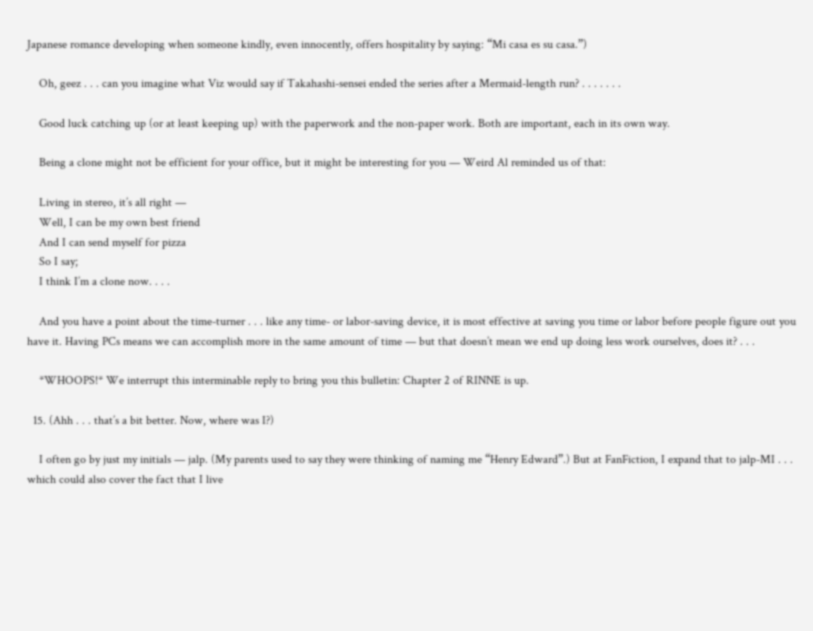Japanese romance developing when someone kindly, even innocently, offers hospitality by saying: “Mi casa es su casa.”)

    Oh, geez . . . can you imagine what Viz would say if Takahashi-sensei ended the series after a Mermaid-length run? . . . . . . .

    Good luck catching up (or at least keeping up) with the paperwork and the non-paper work. Both are important, each in its own way.

    Being a clone might not be efficient for your office, but it might be interesting for you — Weird Al reminded us of that:

    Living in stereo, it’s all right —
    Well, I can be my own best friend
    And I can send myself for pizza
    So I say;
    I think I’m a clone now. . . .

    And you have a point about the time-turner . . . like any time- or labor-saving device, it is most effective at saving you time or labor before people figure out you have it. Having PCs means we can accomplish more in the same amount of time — but that doesn’t mean we end up doing less work ourselves, does it? . . .

    *WHOOPS!* We interrupt this interminable reply to bring you this bulletin: Chapter 2 of RINNE is up.

  15. (Ahh . . . that’s a bit better. Now, where was I?)

    I often go by just my initials — jalp. (My parents used to say they were thinking of naming me “Henry Edward”.) But at FanFiction, I expand that to jalp-MI . . . which could also cover the fact that I live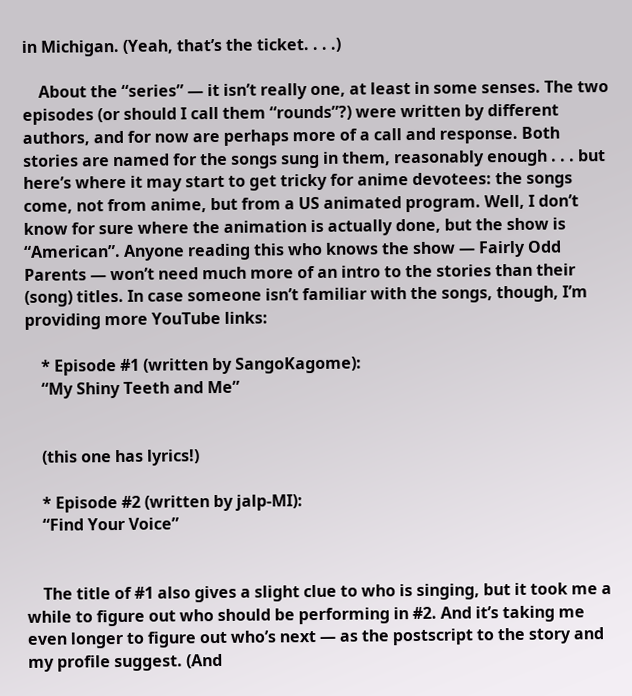in Michigan. (Yeah, that’s the ticket. . . .)

    About the “series” — it isn’t really one, at least in some senses. The two episodes (or should I call them “rounds”?) were written by different authors, and for now are perhaps more of a call and response. Both stories are named for the songs sung in them, reasonably enough . . . but here’s where it may start to get tricky for anime devotees: the songs come, not from anime, but from a US animated program. Well, I don’t know for sure where the animation is actually done, but the show is “American”. Anyone reading this who knows the show — Fairly Odd Parents — won’t need much more of an intro to the stories than their (song) titles. In case someone isn’t familiar with the songs, though, I’m providing more YouTube links:

    * Episode #1 (written by SangoKagome):
    “My Shiny Teeth and Me”


    (this one has lyrics!)

    * Episode #2 (written by jalp-MI):
    “Find Your Voice”


    The title of #1 also gives a slight clue to who is singing, but it took me a while to figure out who should be performing in #2. And it’s taking me even longer to figure out who’s next — as the postscript to the story and my profile suggest. (And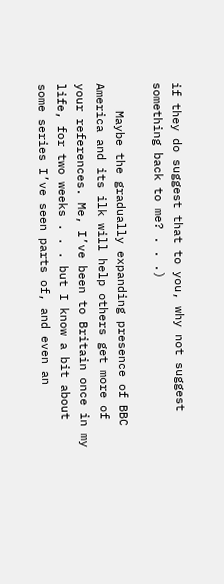if they do suggest that to you, why not suggest something back to me? . . .)

    Maybe the gradually expanding presence of BBC America and its ilk will help others get more of your references. Me, I’ve been to Britain once in my life, for two weeks . . . but I know a bit about some series I’ve seen parts of, and even an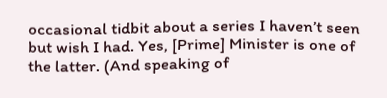occasional tidbit about a series I haven’t seen but wish I had. Yes, [Prime] Minister is one of the latter. (And speaking of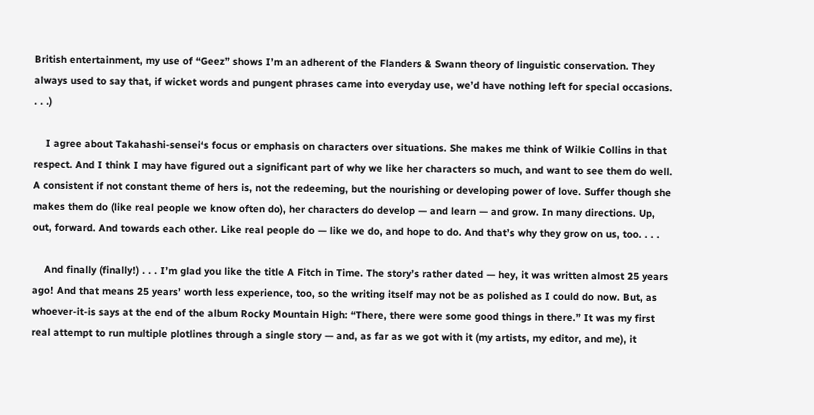British entertainment, my use of “Geez” shows I’m an adherent of the Flanders & Swann theory of linguistic conservation. They always used to say that, if wicket words and pungent phrases came into everyday use, we’d have nothing left for special occasions. . . .)

    I agree about Takahashi-sensei‘s focus or emphasis on characters over situations. She makes me think of Wilkie Collins in that respect. And I think I may have figured out a significant part of why we like her characters so much, and want to see them do well. A consistent if not constant theme of hers is, not the redeeming, but the nourishing or developing power of love. Suffer though she makes them do (like real people we know often do), her characters do develop — and learn — and grow. In many directions. Up, out, forward. And towards each other. Like real people do — like we do, and hope to do. And that’s why they grow on us, too. . . .

    And finally (finally!) . . . I’m glad you like the title A Fitch in Time. The story’s rather dated — hey, it was written almost 25 years ago! And that means 25 years’ worth less experience, too, so the writing itself may not be as polished as I could do now. But, as whoever-it-is says at the end of the album Rocky Mountain High: “There, there were some good things in there.” It was my first real attempt to run multiple plotlines through a single story — and, as far as we got with it (my artists, my editor, and me), it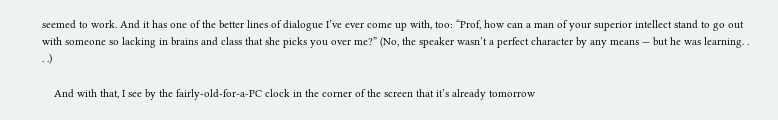seemed to work. And it has one of the better lines of dialogue I’ve ever come up with, too: “Prof, how can a man of your superior intellect stand to go out with someone so lacking in brains and class that she picks you over me?” (No, the speaker wasn’t a perfect character by any means — but he was learning. . . .)

    And with that, I see by the fairly-old-for-a-PC clock in the corner of the screen that it’s already tomorrow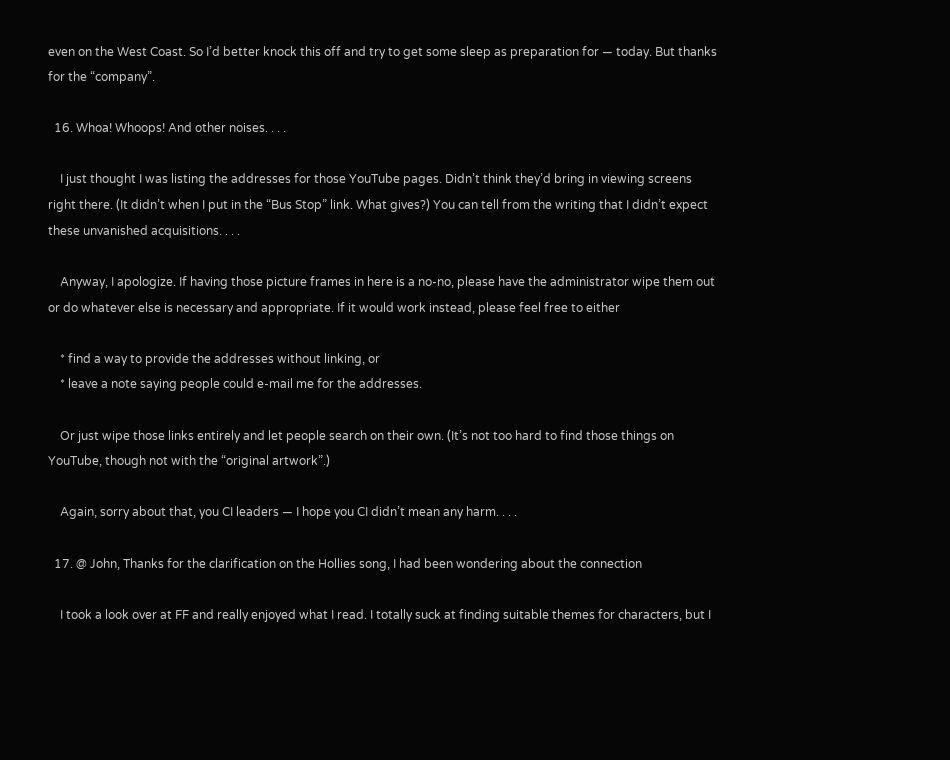even on the West Coast. So I’d better knock this off and try to get some sleep as preparation for — today. But thanks for the “company”.

  16. Whoa! Whoops! And other noises. . . .

    I just thought I was listing the addresses for those YouTube pages. Didn’t think they’d bring in viewing screens right there. (It didn’t when I put in the “Bus Stop” link. What gives?) You can tell from the writing that I didn’t expect these unvanished acquisitions. . . .

    Anyway, I apologize. If having those picture frames in here is a no-no, please have the administrator wipe them out or do whatever else is necessary and appropriate. If it would work instead, please feel free to either

    * find a way to provide the addresses without linking, or
    * leave a note saying people could e-mail me for the addresses.

    Or just wipe those links entirely and let people search on their own. (It’s not too hard to find those things on YouTube, though not with the “original artwork”.)

    Again, sorry about that, you CI leaders — I hope you CI didn’t mean any harm. . . .

  17. @ John, Thanks for the clarification on the Hollies song, I had been wondering about the connection

    I took a look over at FF and really enjoyed what I read. I totally suck at finding suitable themes for characters, but I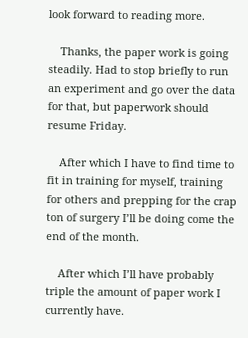look forward to reading more.

    Thanks, the paper work is going steadily. Had to stop briefly to run an experiment and go over the data for that, but paperwork should resume Friday.

    After which I have to find time to fit in training for myself, training for others and prepping for the crap ton of surgery I’ll be doing come the end of the month.

    After which I’ll have probably triple the amount of paper work I currently have.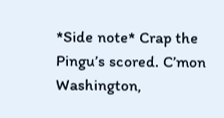*Side note* Crap the Pingu’s scored. C’mon Washington,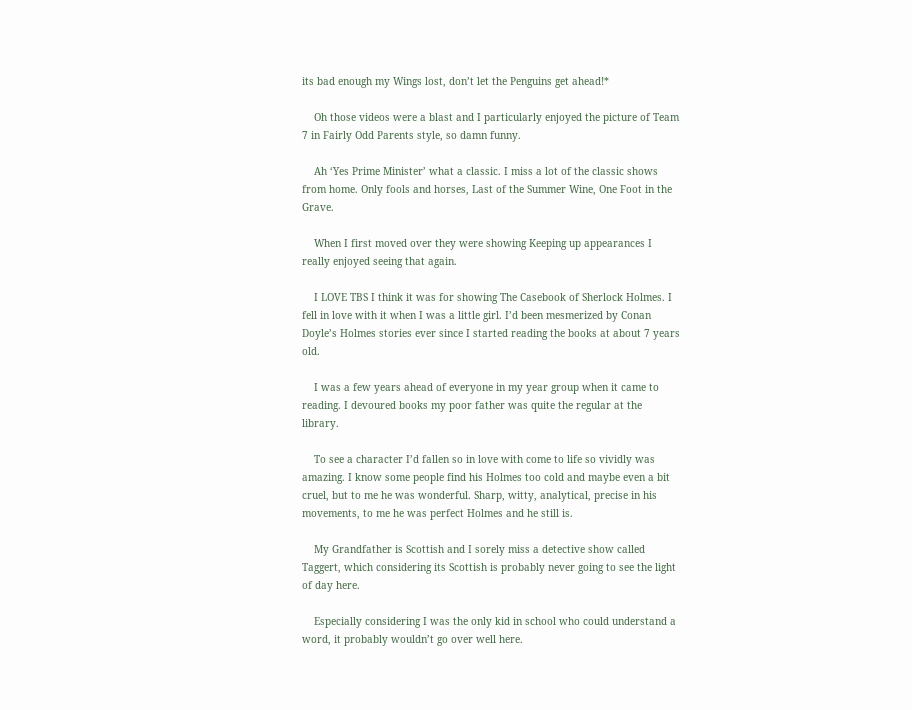its bad enough my Wings lost, don’t let the Penguins get ahead!*

    Oh those videos were a blast and I particularly enjoyed the picture of Team 7 in Fairly Odd Parents style, so damn funny.

    Ah ‘Yes Prime Minister’ what a classic. I miss a lot of the classic shows from home. Only fools and horses, Last of the Summer Wine, One Foot in the Grave.

    When I first moved over they were showing Keeping up appearances I really enjoyed seeing that again.

    I LOVE TBS I think it was for showing The Casebook of Sherlock Holmes. I fell in love with it when I was a little girl. I’d been mesmerized by Conan Doyle’s Holmes stories ever since I started reading the books at about 7 years old.

    I was a few years ahead of everyone in my year group when it came to reading. I devoured books my poor father was quite the regular at the library.

    To see a character I’d fallen so in love with come to life so vividly was amazing. I know some people find his Holmes too cold and maybe even a bit cruel, but to me he was wonderful. Sharp, witty, analytical, precise in his movements, to me he was perfect Holmes and he still is.

    My Grandfather is Scottish and I sorely miss a detective show called Taggert, which considering its Scottish is probably never going to see the light of day here.

    Especially considering I was the only kid in school who could understand a word, it probably wouldn’t go over well here.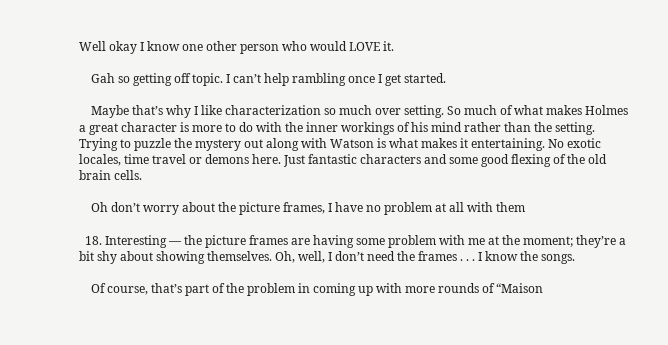Well okay I know one other person who would LOVE it.

    Gah so getting off topic. I can’t help rambling once I get started.

    Maybe that’s why I like characterization so much over setting. So much of what makes Holmes a great character is more to do with the inner workings of his mind rather than the setting. Trying to puzzle the mystery out along with Watson is what makes it entertaining. No exotic locales, time travel or demons here. Just fantastic characters and some good flexing of the old brain cells.

    Oh don’t worry about the picture frames, I have no problem at all with them

  18. Interesting — the picture frames are having some problem with me at the moment; they’re a bit shy about showing themselves. Oh, well, I don’t need the frames . . . I know the songs.

    Of course, that’s part of the problem in coming up with more rounds of “Maison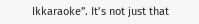Ikkaraoke”. It’s not just that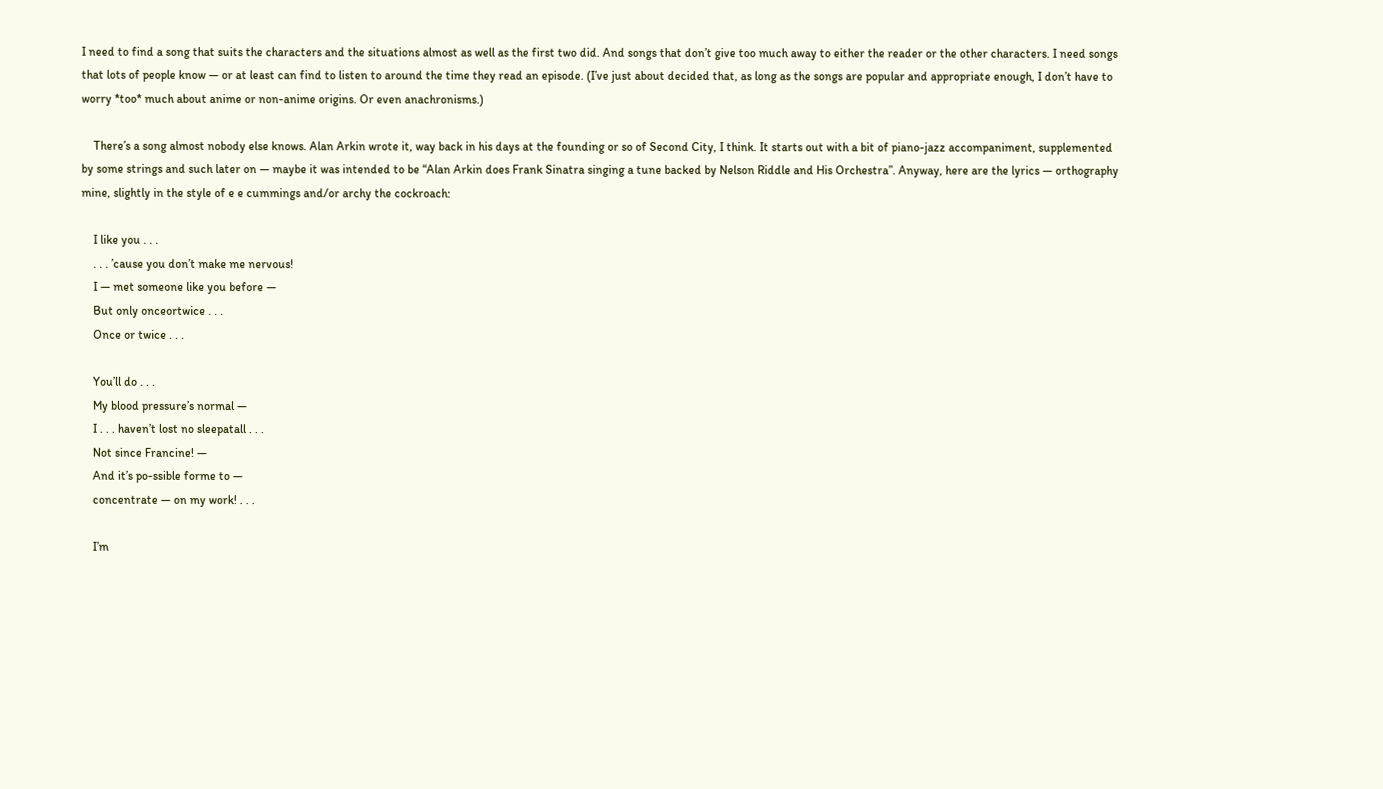I need to find a song that suits the characters and the situations almost as well as the first two did. And songs that don’t give too much away to either the reader or the other characters. I need songs that lots of people know — or at least can find to listen to around the time they read an episode. (I’ve just about decided that, as long as the songs are popular and appropriate enough, I don’t have to worry *too* much about anime or non-anime origins. Or even anachronisms.)

    There’s a song almost nobody else knows. Alan Arkin wrote it, way back in his days at the founding or so of Second City, I think. It starts out with a bit of piano-jazz accompaniment, supplemented by some strings and such later on — maybe it was intended to be “Alan Arkin does Frank Sinatra singing a tune backed by Nelson Riddle and His Orchestra”. Anyway, here are the lyrics — orthography mine, slightly in the style of e e cummings and/or archy the cockroach:

    I like you . . .
    . . . ’cause you don’t make me nervous!
    I — met someone like you before —
    But only onceortwice . . .
    Once or twice . . .

    You’ll do . . .
    My blood pressure’s normal —
    I . . . haven’t lost no sleepatall . . .
    Not since Francine! —
    And it’s po-ssible forme to —
    concentrate — on my work! . . .

    I’m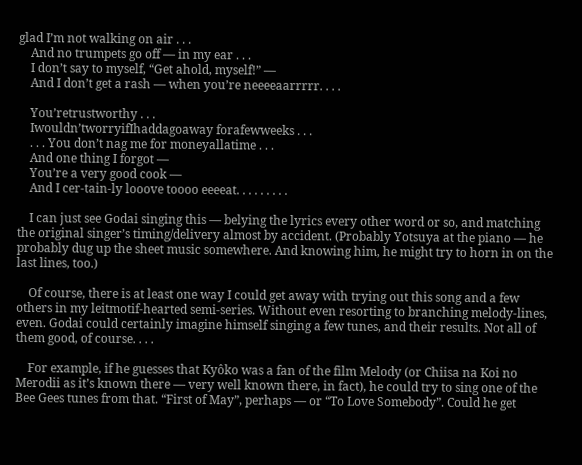glad I’m not walking on air . . .
    And no trumpets go off — in my ear . . .
    I don’t say to myself, “Get ahold, myself!” —
    And I don’t get a rash — when you’re neeeeaarrrrr. . . .

    You’retrustworthy . . .
    Iwouldn’tworryifIhaddagoaway forafewweeks . . .
    . . . You don’t nag me for moneyallatime . . .
    And one thing I forgot —
    You’re a very good cook —
    And I cer-tain-ly looove toooo eeeeat. . . . . . . . .

    I can just see Godai singing this — belying the lyrics every other word or so, and matching the original singer’s timing/delivery almost by accident. (Probably Yotsuya at the piano — he probably dug up the sheet music somewhere. And knowing him, he might try to horn in on the last lines, too.)

    Of course, there is at least one way I could get away with trying out this song and a few others in my leitmotif-hearted semi-series. Without even resorting to branching melody-lines, even. Godai could certainly imagine himself singing a few tunes, and their results. Not all of them good, of course. . . .

    For example, if he guesses that Kyôko was a fan of the film Melody (or Chiisa na Koi no Merodii as it’s known there — very well known there, in fact), he could try to sing one of the Bee Gees tunes from that. “First of May”, perhaps — or “To Love Somebody”. Could he get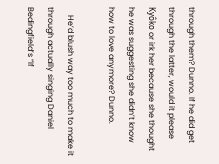through them? Dunno. If he did get through the latter, would it please Kyôko or irk her because she thought he was suggesting she didn’t know how to love anymore? Dunno.

    He’d blush way too much to make it through actually singing Daniel Bedingfield’s “If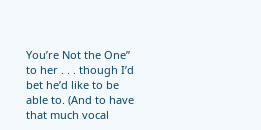You’re Not the One” to her . . . though I’d bet he’d like to be able to. (And to have that much vocal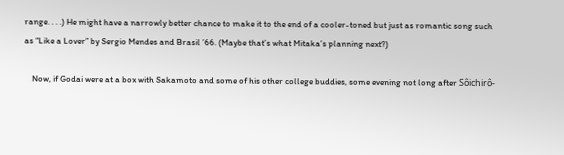range. . . .) He might have a narrowly better chance to make it to the end of a cooler-toned but just as romantic song such as “Like a Lover” by Sergio Mendes and Brasil ’66. (Maybe that’s what Mitaka’s planning next?)

    Now, if Godai were at a box with Sakamoto and some of his other college buddies, some evening not long after Sôichirô-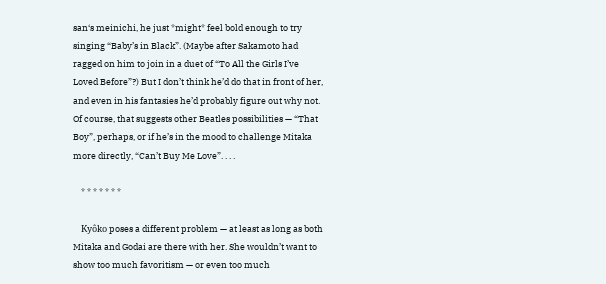san‘s meinichi, he just *might* feel bold enough to try singing “Baby’s in Black”. (Maybe after Sakamoto had ragged on him to join in a duet of “To All the Girls I’ve Loved Before”?) But I don’t think he’d do that in front of her, and even in his fantasies he’d probably figure out why not. Of course, that suggests other Beatles possibilities — “That Boy”, perhaps, or if he’s in the mood to challenge Mitaka more directly, “Can’t Buy Me Love”. . . .

    * * * * * * *

    Kyôko poses a different problem — at least as long as both Mitaka and Godai are there with her. She wouldn’t want to show too much favoritism — or even too much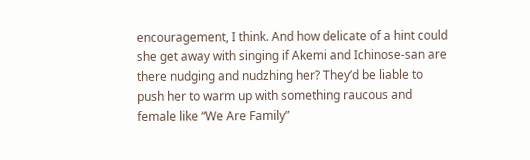encouragement, I think. And how delicate of a hint could she get away with singing if Akemi and Ichinose-san are there nudging and nudzhing her? They’d be liable to push her to warm up with something raucous and female like “We Are Family”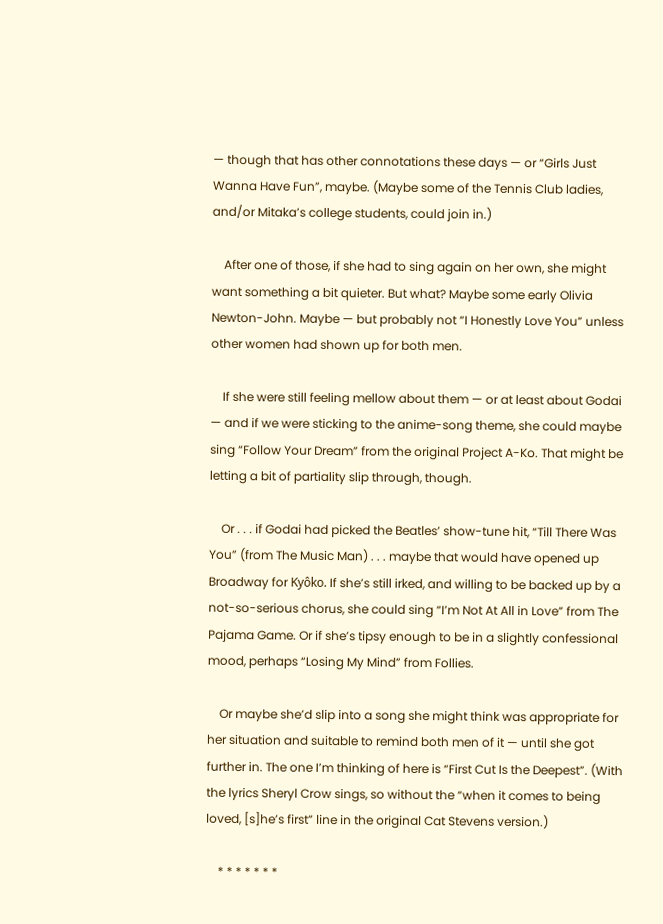— though that has other connotations these days — or “Girls Just Wanna Have Fun”, maybe. (Maybe some of the Tennis Club ladies, and/or Mitaka’s college students, could join in.)

    After one of those, if she had to sing again on her own, she might want something a bit quieter. But what? Maybe some early Olivia Newton-John. Maybe — but probably not “I Honestly Love You” unless other women had shown up for both men.

    If she were still feeling mellow about them — or at least about Godai — and if we were sticking to the anime-song theme, she could maybe sing “Follow Your Dream” from the original Project A-Ko. That might be letting a bit of partiality slip through, though.

    Or . . . if Godai had picked the Beatles’ show-tune hit, “Till There Was You” (from The Music Man) . . . maybe that would have opened up Broadway for Kyôko. If she’s still irked, and willing to be backed up by a not-so-serious chorus, she could sing “I’m Not At All in Love” from The Pajama Game. Or if she’s tipsy enough to be in a slightly confessional mood, perhaps “Losing My Mind” from Follies.

    Or maybe she’d slip into a song she might think was appropriate for her situation and suitable to remind both men of it — until she got further in. The one I’m thinking of here is “First Cut Is the Deepest”. (With the lyrics Sheryl Crow sings, so without the “when it comes to being loved, [s]he’s first” line in the original Cat Stevens version.)

    * * * * * * *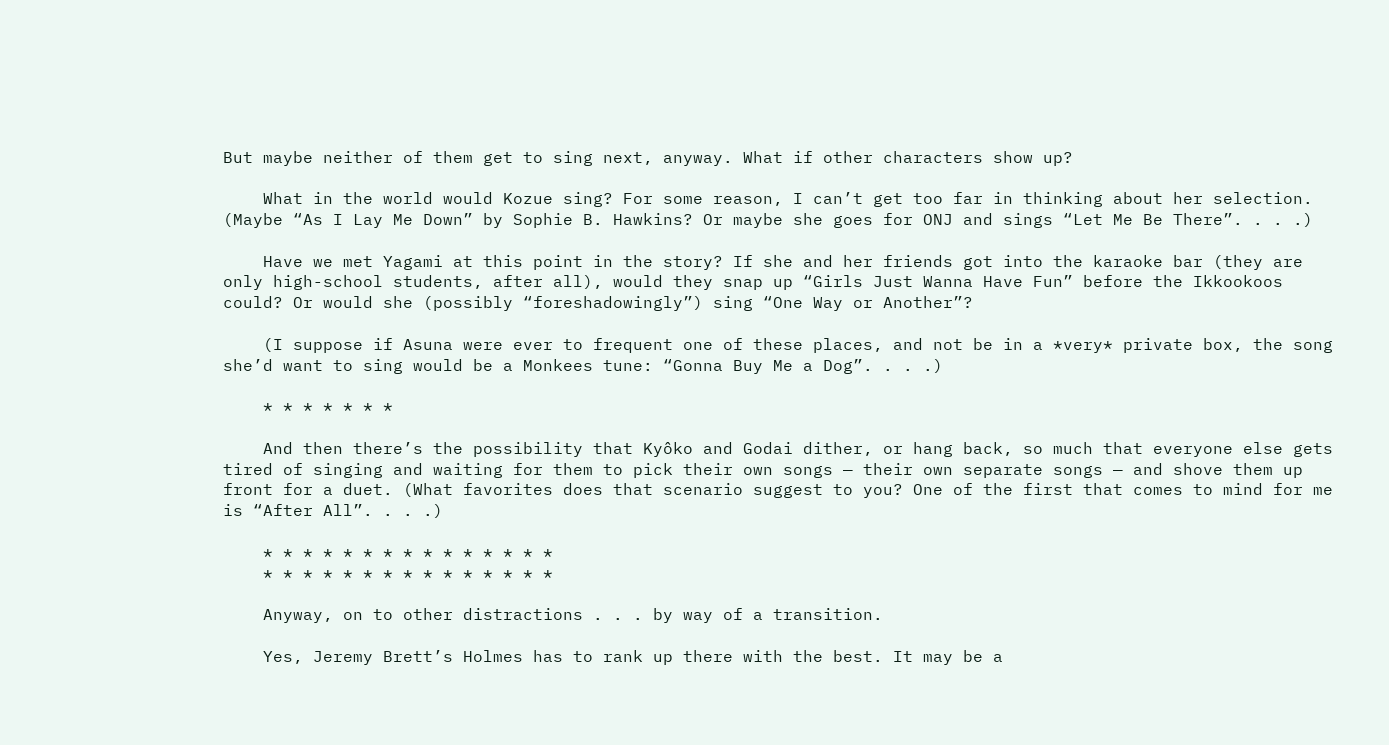But maybe neither of them get to sing next, anyway. What if other characters show up?

    What in the world would Kozue sing? For some reason, I can’t get too far in thinking about her selection. (Maybe “As I Lay Me Down” by Sophie B. Hawkins? Or maybe she goes for ONJ and sings “Let Me Be There”. . . .)

    Have we met Yagami at this point in the story? If she and her friends got into the karaoke bar (they are only high-school students, after all), would they snap up “Girls Just Wanna Have Fun” before the Ikkookoos could? Or would she (possibly “foreshadowingly”) sing “One Way or Another”?

    (I suppose if Asuna were ever to frequent one of these places, and not be in a *very* private box, the song she’d want to sing would be a Monkees tune: “Gonna Buy Me a Dog”. . . .)

    * * * * * * *

    And then there’s the possibility that Kyôko and Godai dither, or hang back, so much that everyone else gets tired of singing and waiting for them to pick their own songs — their own separate songs — and shove them up front for a duet. (What favorites does that scenario suggest to you? One of the first that comes to mind for me is “After All”. . . .)

    * * * * * * * * * * * * * * *
    * * * * * * * * * * * * * * *

    Anyway, on to other distractions . . . by way of a transition.

    Yes, Jeremy Brett’s Holmes has to rank up there with the best. It may be a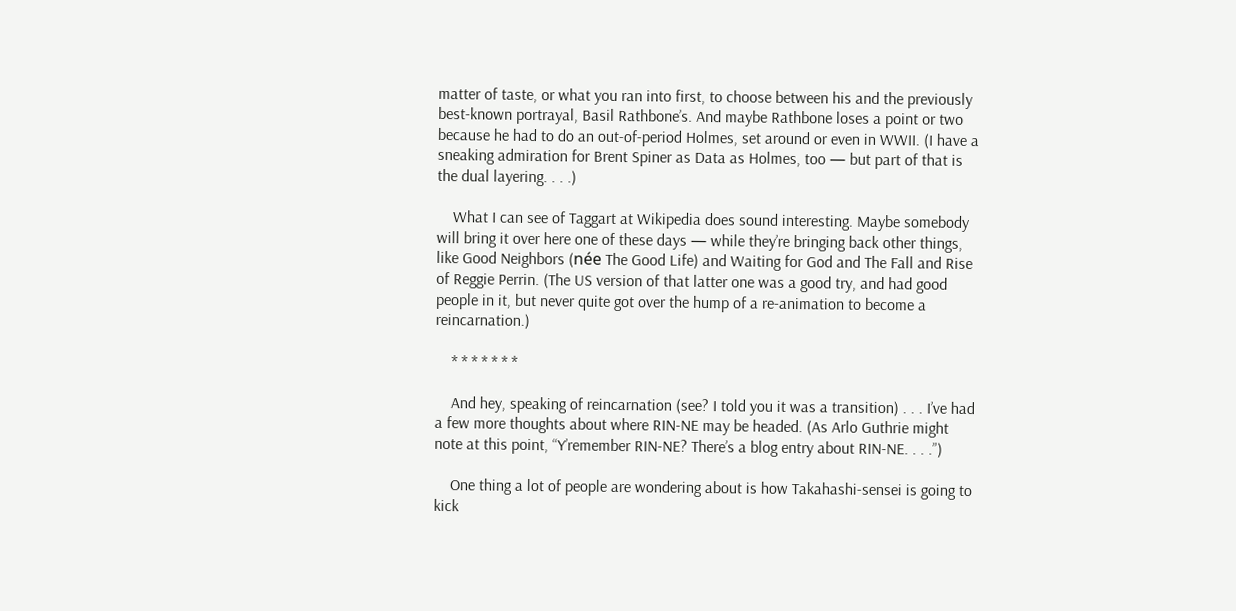matter of taste, or what you ran into first, to choose between his and the previously best-known portrayal, Basil Rathbone’s. And maybe Rathbone loses a point or two because he had to do an out-of-period Holmes, set around or even in WWII. (I have a sneaking admiration for Brent Spiner as Data as Holmes, too — but part of that is the dual layering. . . .)

    What I can see of Taggart at Wikipedia does sound interesting. Maybe somebody will bring it over here one of these days — while they’re bringing back other things, like Good Neighbors (née The Good Life) and Waiting for God and The Fall and Rise of Reggie Perrin. (The US version of that latter one was a good try, and had good people in it, but never quite got over the hump of a re-animation to become a reincarnation.)

    * * * * * * *

    And hey, speaking of reincarnation (see? I told you it was a transition) . . . I’ve had a few more thoughts about where RIN-NE may be headed. (As Arlo Guthrie might note at this point, “Y’remember RIN-NE? There’s a blog entry about RIN-NE. . . .”)

    One thing a lot of people are wondering about is how Takahashi-sensei is going to kick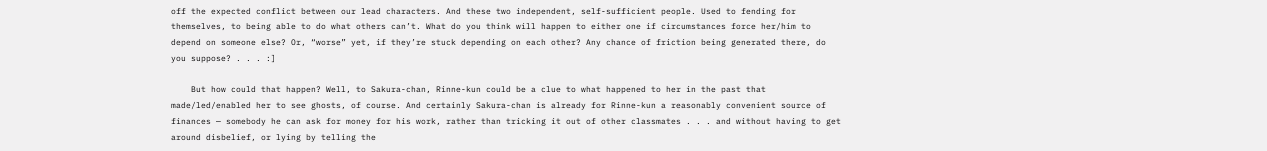off the expected conflict between our lead characters. And these two independent, self-sufficient people. Used to fending for themselves, to being able to do what others can’t. What do you think will happen to either one if circumstances force her/him to depend on someone else? Or, “worse” yet, if they’re stuck depending on each other? Any chance of friction being generated there, do you suppose? . . . :]

    But how could that happen? Well, to Sakura-chan, Rinne-kun could be a clue to what happened to her in the past that made/led/enabled her to see ghosts, of course. And certainly Sakura-chan is already for Rinne-kun a reasonably convenient source of finances — somebody he can ask for money for his work, rather than tricking it out of other classmates . . . and without having to get around disbelief, or lying by telling the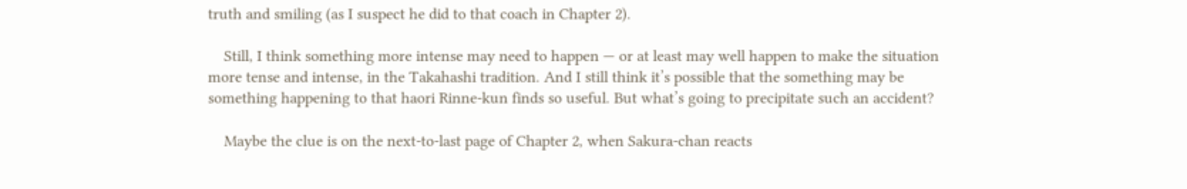truth and smiling (as I suspect he did to that coach in Chapter 2).

    Still, I think something more intense may need to happen — or at least may well happen to make the situation more tense and intense, in the Takahashi tradition. And I still think it’s possible that the something may be something happening to that haori Rinne-kun finds so useful. But what’s going to precipitate such an accident?

    Maybe the clue is on the next-to-last page of Chapter 2, when Sakura-chan reacts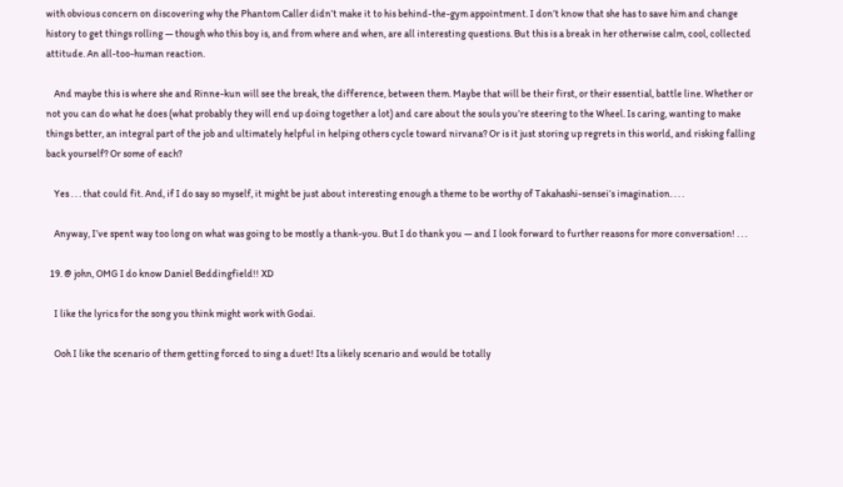with obvious concern on discovering why the Phantom Caller didn’t make it to his behind-the-gym appointment. I don’t know that she has to save him and change history to get things rolling — though who this boy is, and from where and when, are all interesting questions. But this is a break in her otherwise calm, cool, collected attitude. An all-too-human reaction.

    And maybe this is where she and Rinne-kun will see the break, the difference, between them. Maybe that will be their first, or their essential, battle line. Whether or not you can do what he does (what probably they will end up doing together a lot) and care about the souls you’re steering to the Wheel. Is caring, wanting to make things better, an integral part of the job and ultimately helpful in helping others cycle toward nirvana? Or is it just storing up regrets in this world, and risking falling back yourself? Or some of each?

    Yes . . . that could fit. And, if I do say so myself, it might be just about interesting enough a theme to be worthy of Takahashi-sensei‘s imagination. . . .

    Anyway, I’ve spent way too long on what was going to be mostly a thank-you. But I do thank you — and I look forward to further reasons for more conversation! . . .

  19. @ john, OMG I do know Daniel Beddingfield!! XD

    I like the lyrics for the song you think might work with Godai.

    Ooh I like the scenario of them getting forced to sing a duet! Its a likely scenario and would be totally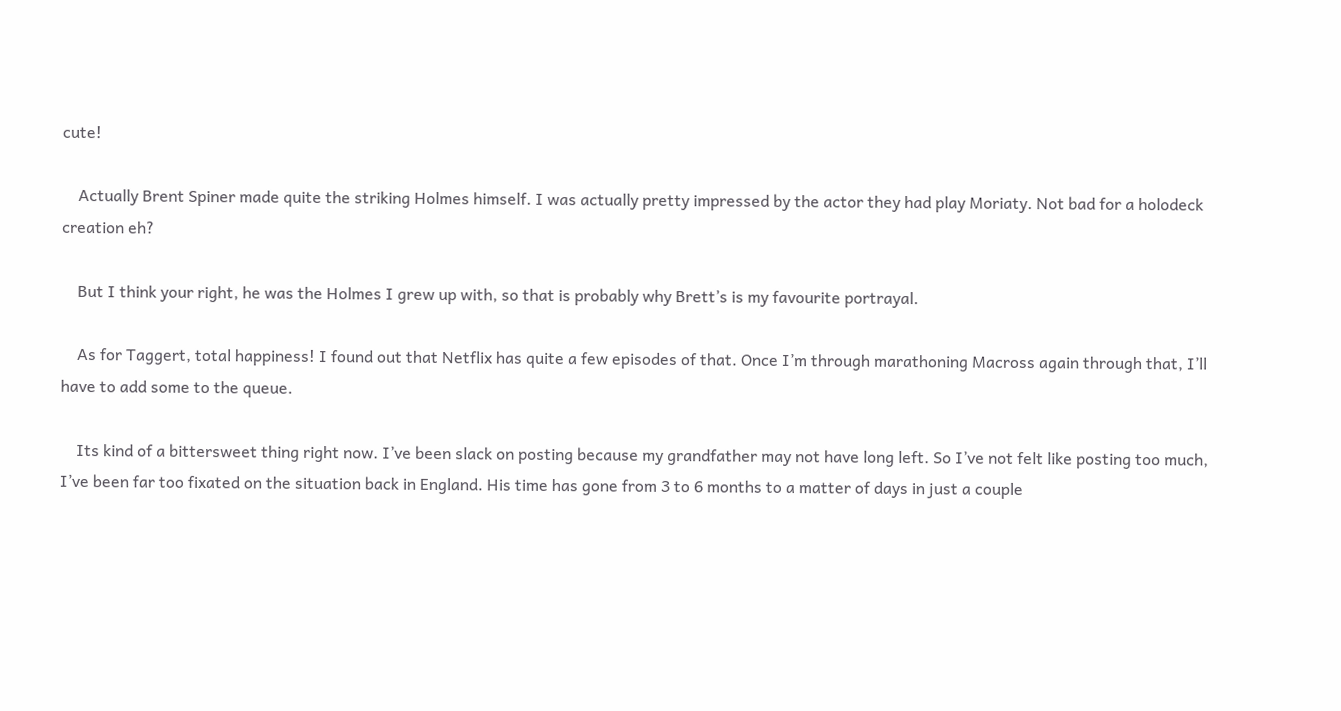cute!

    Actually Brent Spiner made quite the striking Holmes himself. I was actually pretty impressed by the actor they had play Moriaty. Not bad for a holodeck creation eh?

    But I think your right, he was the Holmes I grew up with, so that is probably why Brett’s is my favourite portrayal.

    As for Taggert, total happiness! I found out that Netflix has quite a few episodes of that. Once I’m through marathoning Macross again through that, I’ll have to add some to the queue.

    Its kind of a bittersweet thing right now. I’ve been slack on posting because my grandfather may not have long left. So I’ve not felt like posting too much, I’ve been far too fixated on the situation back in England. His time has gone from 3 to 6 months to a matter of days in just a couple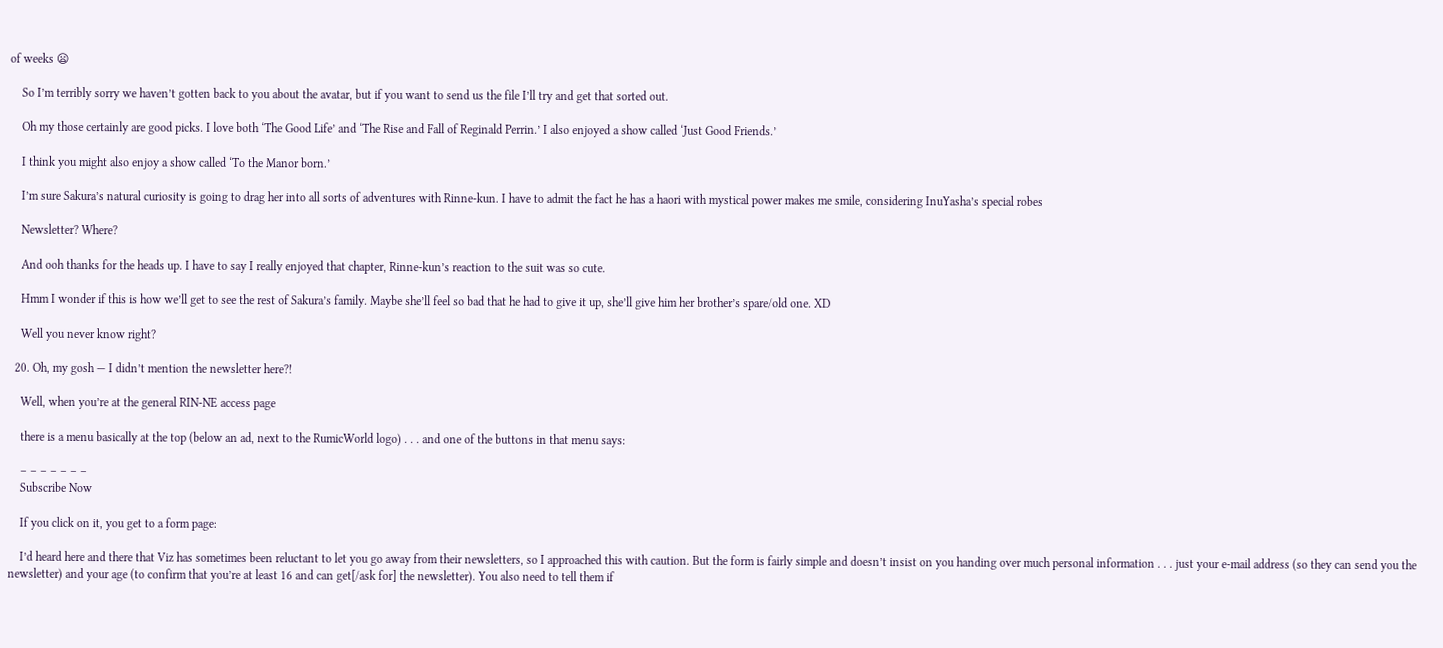of weeks 😦

    So I’m terribly sorry we haven’t gotten back to you about the avatar, but if you want to send us the file I’ll try and get that sorted out.

    Oh my those certainly are good picks. I love both ‘The Good Life’ and ‘The Rise and Fall of Reginald Perrin.’ I also enjoyed a show called ‘Just Good Friends.’

    I think you might also enjoy a show called ‘To the Manor born.’

    I’m sure Sakura’s natural curiosity is going to drag her into all sorts of adventures with Rinne-kun. I have to admit the fact he has a haori with mystical power makes me smile, considering InuYasha’s special robes

    Newsletter? Where?

    And ooh thanks for the heads up. I have to say I really enjoyed that chapter, Rinne-kun’s reaction to the suit was so cute.

    Hmm I wonder if this is how we’ll get to see the rest of Sakura’s family. Maybe she’ll feel so bad that he had to give it up, she’ll give him her brother’s spare/old one. XD

    Well you never know right?

  20. Oh, my gosh — I didn’t mention the newsletter here?!

    Well, when you’re at the general RIN-NE access page

    there is a menu basically at the top (below an ad, next to the RumicWorld logo) . . . and one of the buttons in that menu says:

    – – – – – – –
    Subscribe Now

    If you click on it, you get to a form page:

    I’d heard here and there that Viz has sometimes been reluctant to let you go away from their newsletters, so I approached this with caution. But the form is fairly simple and doesn’t insist on you handing over much personal information . . . just your e-mail address (so they can send you the newsletter) and your age (to confirm that you’re at least 16 and can get[/ask for] the newsletter). You also need to tell them if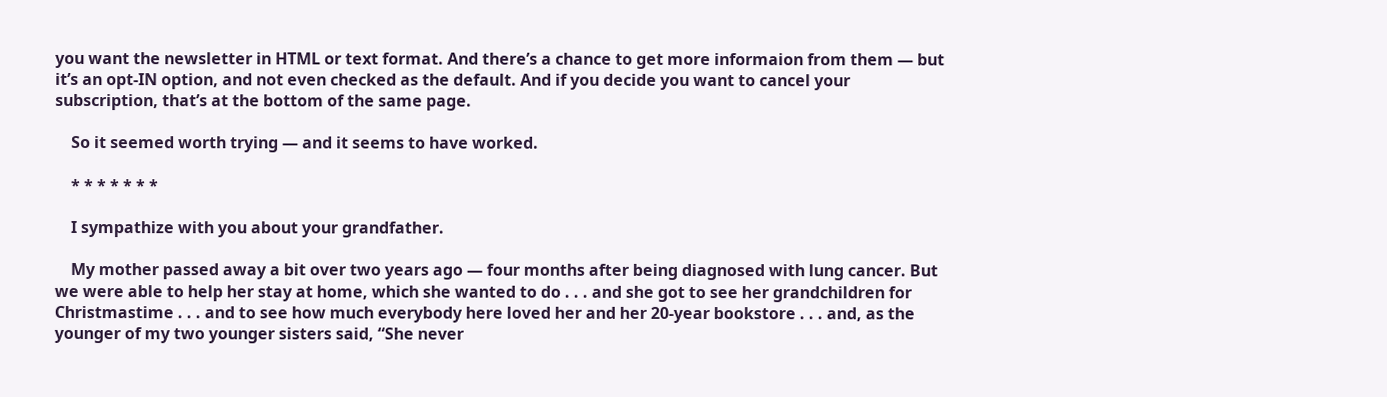you want the newsletter in HTML or text format. And there’s a chance to get more informaion from them — but it’s an opt-IN option, and not even checked as the default. And if you decide you want to cancel your subscription, that’s at the bottom of the same page.

    So it seemed worth trying — and it seems to have worked.

    * * * * * * *

    I sympathize with you about your grandfather.

    My mother passed away a bit over two years ago — four months after being diagnosed with lung cancer. But we were able to help her stay at home, which she wanted to do . . . and she got to see her grandchildren for Christmastime . . . and to see how much everybody here loved her and her 20-year bookstore . . . and, as the younger of my two younger sisters said, “She never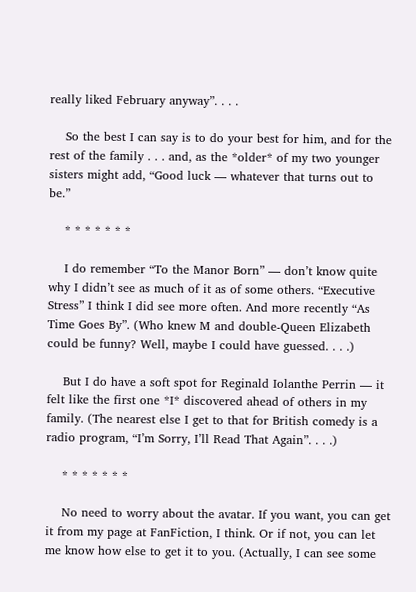really liked February anyway”. . . .

    So the best I can say is to do your best for him, and for the rest of the family . . . and, as the *older* of my two younger sisters might add, “Good luck — whatever that turns out to be.”

    * * * * * * *

    I do remember “To the Manor Born” — don’t know quite why I didn’t see as much of it as of some others. “Executive Stress” I think I did see more often. And more recently “As Time Goes By”. (Who knew M and double-Queen Elizabeth could be funny? Well, maybe I could have guessed. . . .)

    But I do have a soft spot for Reginald Iolanthe Perrin — it felt like the first one *I* discovered ahead of others in my family. (The nearest else I get to that for British comedy is a radio program, “I’m Sorry, I’ll Read That Again”. . . .)

    * * * * * * *

    No need to worry about the avatar. If you want, you can get it from my page at FanFiction, I think. Or if not, you can let me know how else to get it to you. (Actually, I can see some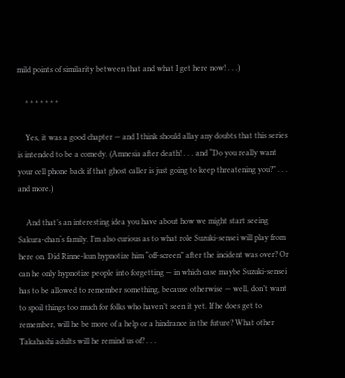mild points of similarity between that and what I get here now! . . .)

    * * * * * * *

    Yes, it was a good chapter — and I think should allay any doubts that this series is intended to be a comedy. (Amnesia after death! . . . and “Do you really want your cell phone back if that ghost caller is just going to keep threatening you?” . . . and more.)

    And that’s an interesting idea you have about how we might start seeing Sakura-chan‘s family. I’m also curious as to what role Suzuki-sensei will play from here on. Did Rinne-kun hypnotize him “off-screen” after the incident was over? Or can he only hypnotize people into forgetting — in which case maybe Suzuki-sensei has to be allowed to remember something, because otherwise — well, don’t want to spoil things too much for folks who haven’t seen it yet. If he does get to remember, will he be more of a help or a hindrance in the future? What other Takahashi adults will he remind us of? . . .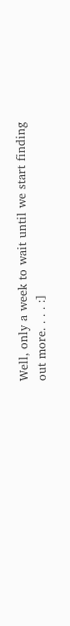Well, only a week to wait until we start finding out more. . . . :]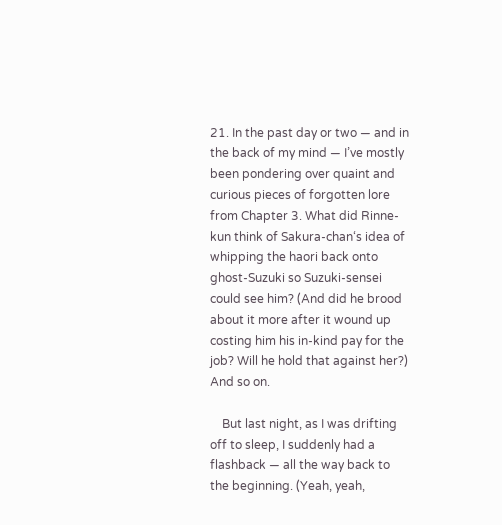21. In the past day or two — and in the back of my mind — I’ve mostly been pondering over quaint and curious pieces of forgotten lore from Chapter 3. What did Rinne-kun think of Sakura-chan‘s idea of whipping the haori back onto ghost-Suzuki so Suzuki-sensei could see him? (And did he brood about it more after it wound up costing him his in-kind pay for the job? Will he hold that against her?) And so on.

    But last night, as I was drifting off to sleep, I suddenly had a flashback — all the way back to the beginning. (Yeah, yeah,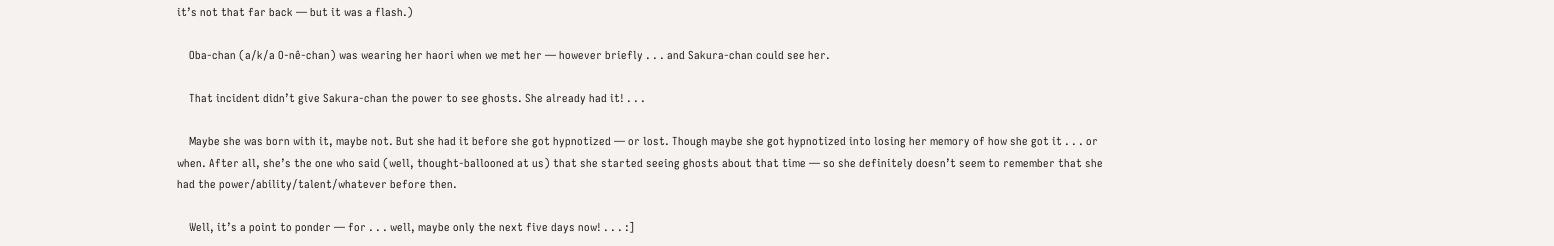it’s not that far back — but it was a flash.)

    Oba-chan (a/k/a O-nê-chan) was wearing her haori when we met her — however briefly . . . and Sakura-chan could see her.

    That incident didn’t give Sakura-chan the power to see ghosts. She already had it! . . .

    Maybe she was born with it, maybe not. But she had it before she got hypnotized — or lost. Though maybe she got hypnotized into losing her memory of how she got it . . . or when. After all, she’s the one who said (well, thought-ballooned at us) that she started seeing ghosts about that time — so she definitely doesn’t seem to remember that she had the power/ability/talent/whatever before then.

    Well, it’s a point to ponder — for . . . well, maybe only the next five days now! . . . :]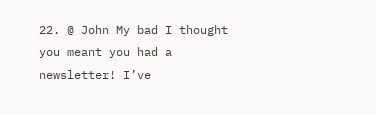22. @ John My bad I thought you meant you had a newsletter! I’ve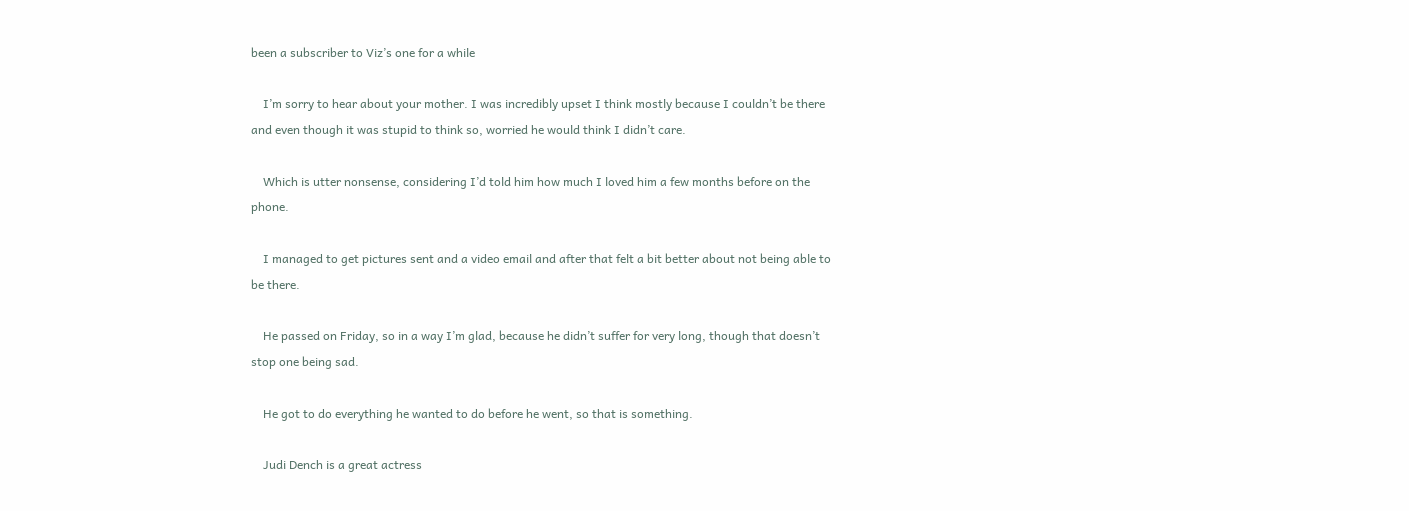been a subscriber to Viz’s one for a while

    I’m sorry to hear about your mother. I was incredibly upset I think mostly because I couldn’t be there and even though it was stupid to think so, worried he would think I didn’t care.

    Which is utter nonsense, considering I’d told him how much I loved him a few months before on the phone.

    I managed to get pictures sent and a video email and after that felt a bit better about not being able to be there.

    He passed on Friday, so in a way I’m glad, because he didn’t suffer for very long, though that doesn’t stop one being sad.

    He got to do everything he wanted to do before he went, so that is something.

    Judi Dench is a great actress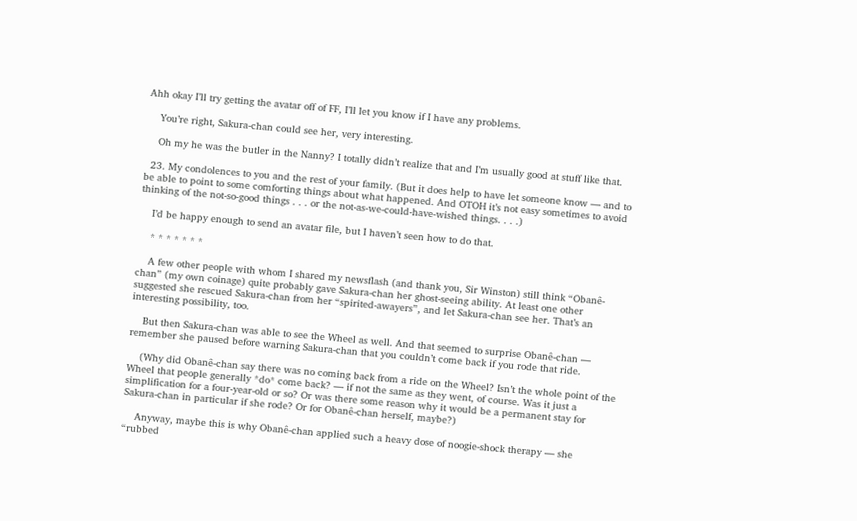Ahh okay I’ll try getting the avatar off of FF, I’ll let you know if I have any problems.

    You’re right, Sakura-chan could see her, very interesting.

    Oh my he was the butler in the Nanny? I totally didn’t realize that and I’m usually good at stuff like that.

  23. My condolences to you and the rest of your family. (But it does help to have let someone know — and to be able to point to some comforting things about what happened. And OTOH it’s not easy sometimes to avoid thinking of the not-so-good things . . . or the not-as-we-could-have-wished things. . . .)

    I’d be happy enough to send an avatar file, but I haven’t seen how to do that.

    * * * * * * *

    A few other people with whom I shared my newsflash (and thank you, Sir Winston) still think “Obanê-chan” (my own coinage) quite probably gave Sakura-chan her ghost-seeing ability. At least one other suggested she rescued Sakura-chan from her “spirited-awayers”, and let Sakura-chan see her. That’s an interesting possibility, too.

    But then Sakura-chan was able to see the Wheel as well. And that seemed to surprise Obanê-chan — remember she paused before warning Sakura-chan that you couldn’t come back if you rode that ride.

    (Why did Obanê-chan say there was no coming back from a ride on the Wheel? Isn’t the whole point of the Wheel that people generally *do* come back? — if not the same as they went, of course. Was it just a simplification for a four-year-old or so? Or was there some reason why it would be a permanent stay for Sakura-chan in particular if she rode? Or for Obanê-chan herself, maybe?)

    Anyway, maybe this is why Obanê-chan applied such a heavy dose of noogie-shock therapy — she “rubbed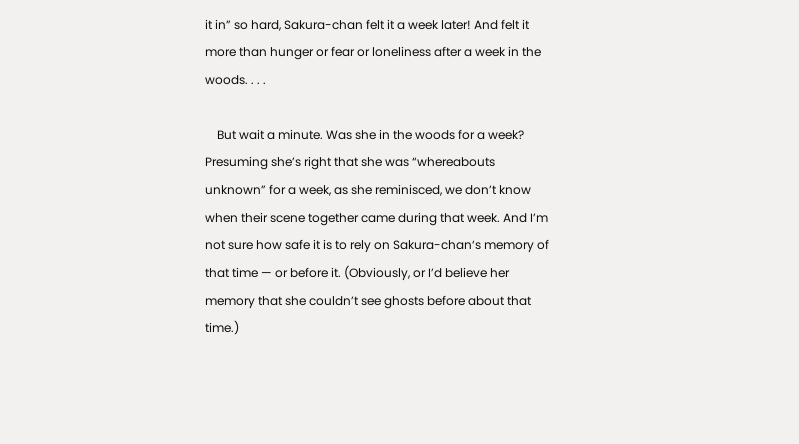it in” so hard, Sakura-chan felt it a week later! And felt it more than hunger or fear or loneliness after a week in the woods. . . .

    But wait a minute. Was she in the woods for a week? Presuming she’s right that she was “whereabouts unknown” for a week, as she reminisced, we don’t know when their scene together came during that week. And I’m not sure how safe it is to rely on Sakura-chan‘s memory of that time — or before it. (Obviously, or I’d believe her memory that she couldn’t see ghosts before about that time.)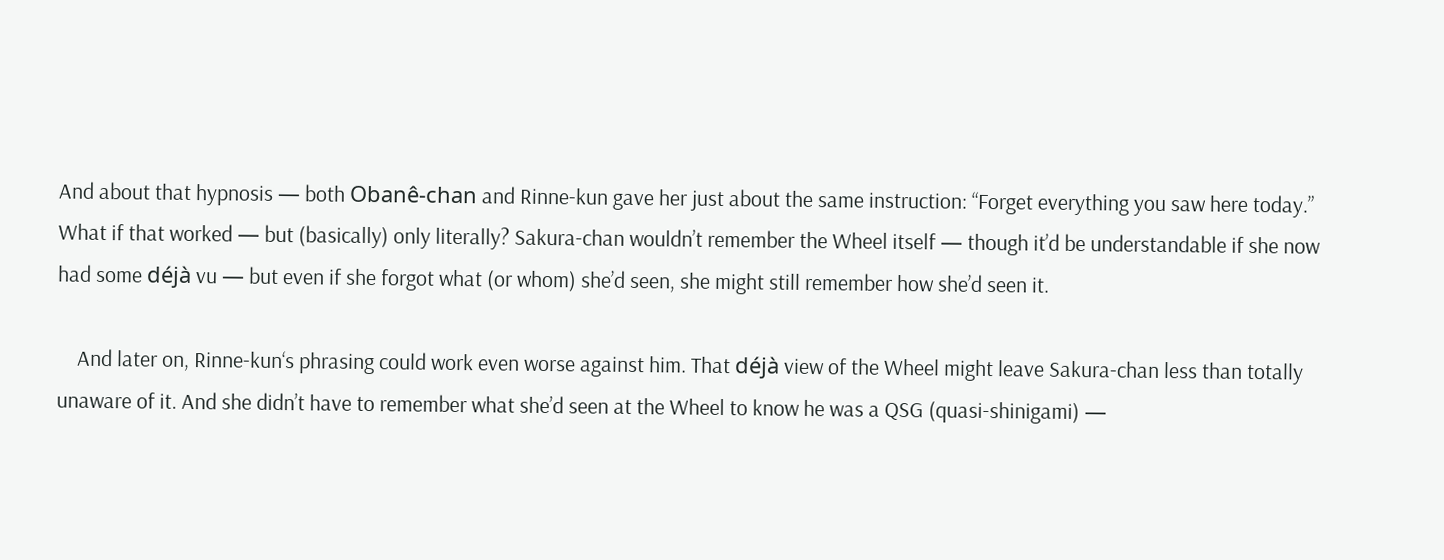And about that hypnosis — both Obanê-chan and Rinne-kun gave her just about the same instruction: “Forget everything you saw here today.” What if that worked — but (basically) only literally? Sakura-chan wouldn’t remember the Wheel itself — though it’d be understandable if she now had some déjà vu — but even if she forgot what (or whom) she’d seen, she might still remember how she’d seen it.

    And later on, Rinne-kun‘s phrasing could work even worse against him. That déjà view of the Wheel might leave Sakura-chan less than totally unaware of it. And she didn’t have to remember what she’d seen at the Wheel to know he was a QSG (quasi-shinigami) —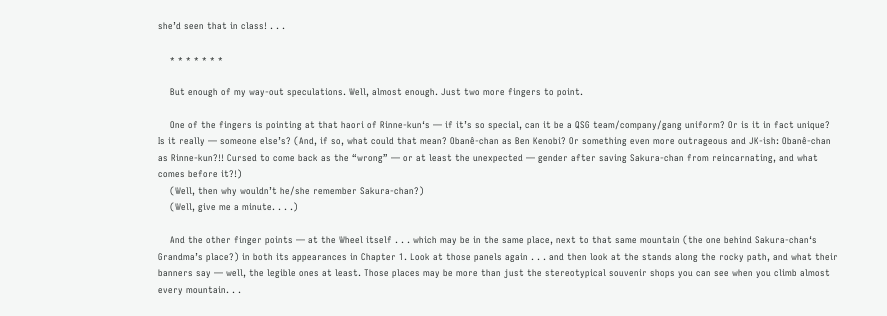she’d seen that in class! . . .

    * * * * * * *

    But enough of my way-out speculations. Well, almost enough. Just two more fingers to point.

    One of the fingers is pointing at that haori of Rinne-kun‘s — if it’s so special, can it be a QSG team/company/gang uniform? Or is it in fact unique? Is it really — someone else’s? (And, if so, what could that mean? Obanê-chan as Ben Kenobi? Or something even more outrageous and JK-ish: Obanê-chan as Rinne-kun?!! Cursed to come back as the “wrong” — or at least the unexpected — gender after saving Sakura-chan from reincarnating, and what comes before it?!)
    (Well, then why wouldn’t he/she remember Sakura-chan?)
    (Well, give me a minute. . . .)

    And the other finger points — at the Wheel itself . . . which may be in the same place, next to that same mountain (the one behind Sakura-chan‘s Grandma’s place?) in both its appearances in Chapter 1. Look at those panels again . . . and then look at the stands along the rocky path, and what their banners say — well, the legible ones at least. Those places may be more than just the stereotypical souvenir shops you can see when you climb almost every mountain. . .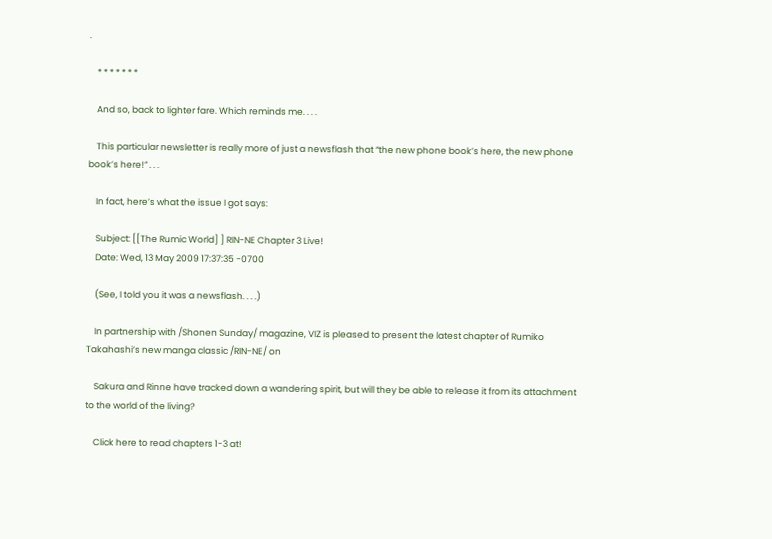.

    * * * * * * *

    And so, back to lighter fare. Which reminds me. . . .

    This particular newsletter is really more of just a newsflash that “the new phone book’s here, the new phone book’s here!” . . .

    In fact, here’s what the issue I got says:

    Subject: [[The Rumic World] ] RIN-NE Chapter 3 Live!
    Date: Wed, 13 May 2009 17:37:35 -0700

    (See, I told you it was a newsflash. . . .)

    In partnership with /Shonen Sunday/ magazine, VIZ is pleased to present the latest chapter of Rumiko Takahashi’s new manga classic /RIN-NE/ on

    Sakura and Rinne have tracked down a wandering spirit, but will they be able to release it from its attachment to the world of the living?

    Click here to read chapters 1-3 at!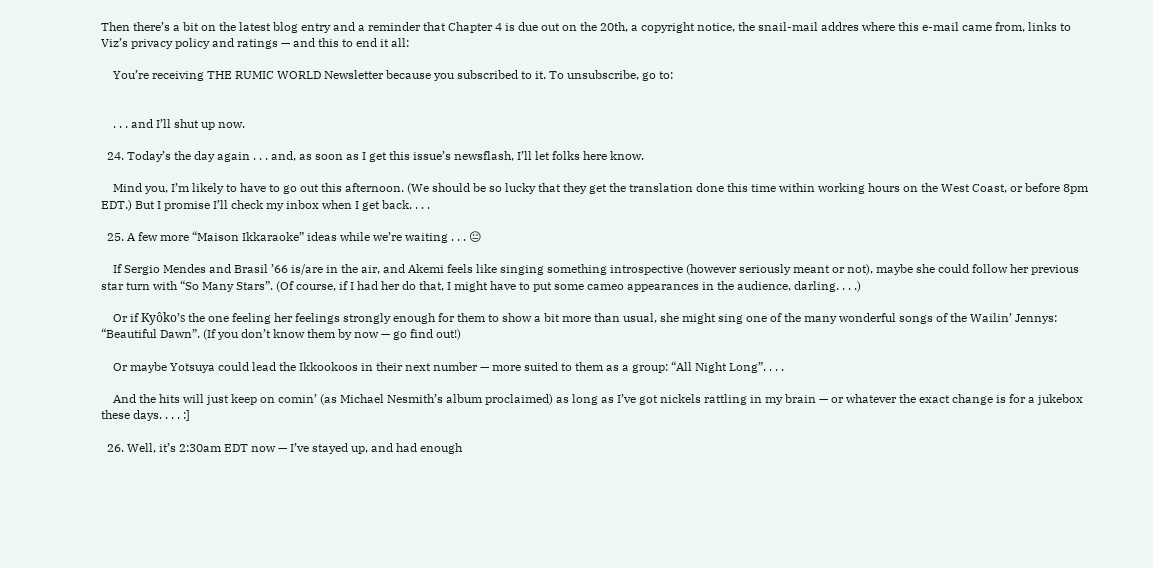Then there’s a bit on the latest blog entry and a reminder that Chapter 4 is due out on the 20th, a copyright notice, the snail-mail addres where this e-mail came from, links to Viz’s privacy policy and ratings — and this to end it all:

    You’re receiving THE RUMIC WORLD Newsletter because you subscribed to it. To unsubscribe, go to:


    . . . and I’ll shut up now.

  24. Today’s the day again . . . and, as soon as I get this issue’s newsflash, I’ll let folks here know.

    Mind you, I’m likely to have to go out this afternoon. (We should be so lucky that they get the translation done this time within working hours on the West Coast, or before 8pm EDT.) But I promise I’ll check my inbox when I get back. . . .

  25. A few more “Maison Ikkaraoke” ideas while we’re waiting . . . 😐

    If Sergio Mendes and Brasil ’66 is/are in the air, and Akemi feels like singing something introspective (however seriously meant or not), maybe she could follow her previous star turn with “So Many Stars”. (Of course, if I had her do that, I might have to put some cameo appearances in the audience, darling. . . .)

    Or if Kyôko’s the one feeling her feelings strongly enough for them to show a bit more than usual, she might sing one of the many wonderful songs of the Wailin’ Jennys: “Beautiful Dawn”. (If you don’t know them by now — go find out!)

    Or maybe Yotsuya could lead the Ikkookoos in their next number — more suited to them as a group: “All Night Long”. . . .

    And the hits will just keep on comin’ (as Michael Nesmith’s album proclaimed) as long as I’ve got nickels rattling in my brain — or whatever the exact change is for a jukebox these days. . . . :]

  26. Well, it’s 2:30am EDT now — I’ve stayed up, and had enough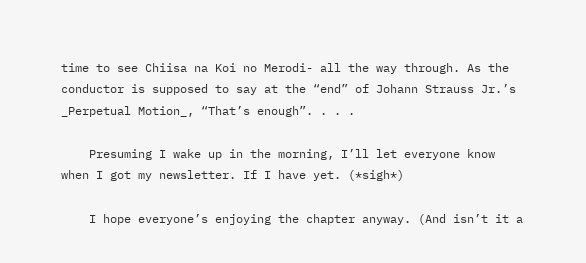time to see Chiisa na Koi no Merodi- all the way through. As the conductor is supposed to say at the “end” of Johann Strauss Jr.’s _Perpetual Motion_, “That’s enough”. . . .

    Presuming I wake up in the morning, I’ll let everyone know when I got my newsletter. If I have yet. (*sigh*)

    I hope everyone’s enjoying the chapter anyway. (And isn’t it a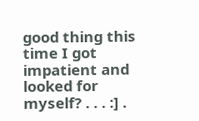good thing this time I got impatient and looked for myself? . . . :] .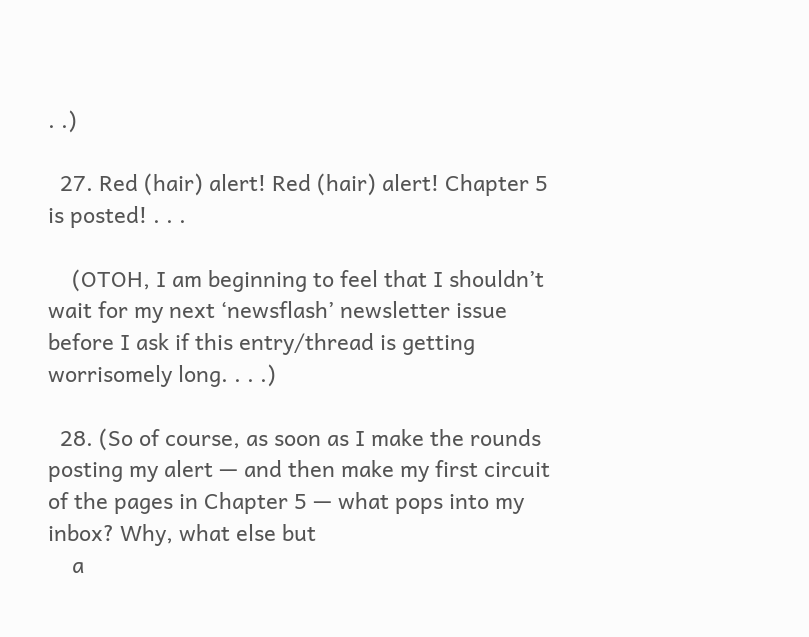. .)

  27. Red (hair) alert! Red (hair) alert! Chapter 5 is posted! . . .

    (OTOH, I am beginning to feel that I shouldn’t wait for my next ‘newsflash’ newsletter issue before I ask if this entry/thread is getting worrisomely long. . . .)

  28. (So of course, as soon as I make the rounds posting my alert — and then make my first circuit of the pages in Chapter 5 — what pops into my inbox? Why, what else but
    a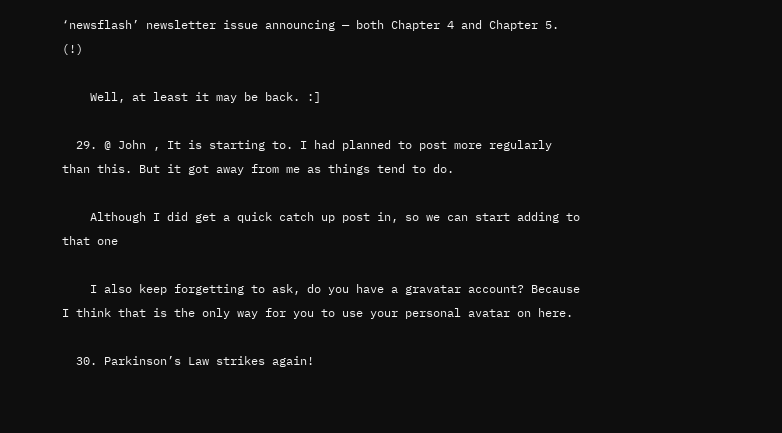‘newsflash’ newsletter issue announcing — both Chapter 4 and Chapter 5. (!)

    Well, at least it may be back. :]

  29. @ John , It is starting to. I had planned to post more regularly than this. But it got away from me as things tend to do.

    Although I did get a quick catch up post in, so we can start adding to that one

    I also keep forgetting to ask, do you have a gravatar account? Because I think that is the only way for you to use your personal avatar on here.

  30. Parkinson’s Law strikes again!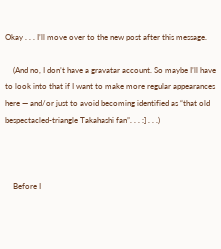Okay . . . I’ll move over to the new post after this message.

    (And no, I don’t have a gravatar account. So maybe I’ll have to look into that if I want to make more regular appearances here — and/or just to avoid becoming identified as “that old bespectacled-triangle Takahashi fan”. . . :] . . .)



    Before I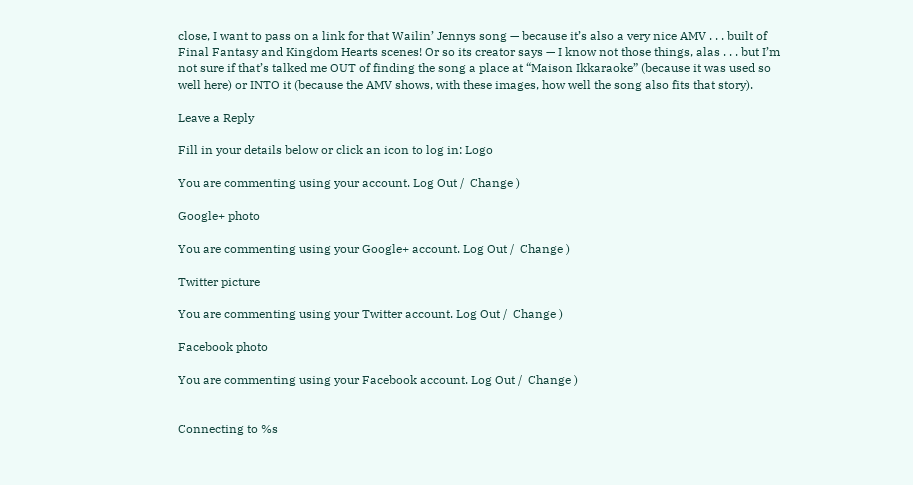close, I want to pass on a link for that Wailin’ Jennys song — because it’s also a very nice AMV . . . built of Final Fantasy and Kingdom Hearts scenes! Or so its creator says — I know not those things, alas . . . but I’m not sure if that’s talked me OUT of finding the song a place at “Maison Ikkaraoke” (because it was used so well here) or INTO it (because the AMV shows, with these images, how well the song also fits that story).

Leave a Reply

Fill in your details below or click an icon to log in: Logo

You are commenting using your account. Log Out /  Change )

Google+ photo

You are commenting using your Google+ account. Log Out /  Change )

Twitter picture

You are commenting using your Twitter account. Log Out /  Change )

Facebook photo

You are commenting using your Facebook account. Log Out /  Change )


Connecting to %s